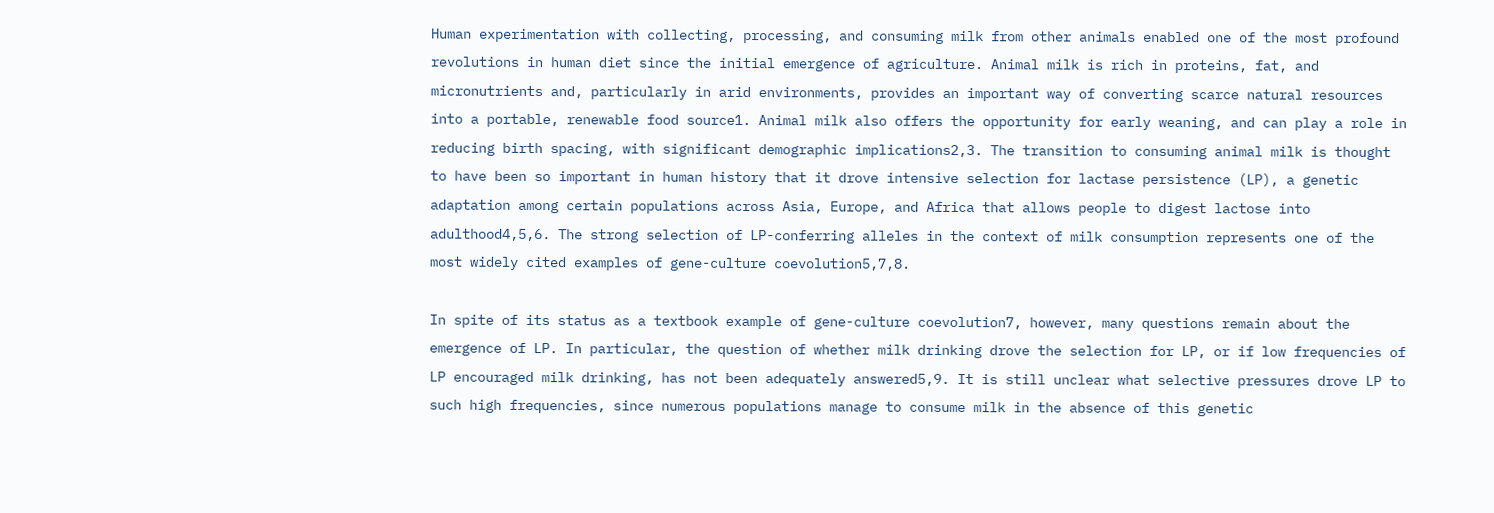Human experimentation with collecting, processing, and consuming milk from other animals enabled one of the most profound revolutions in human diet since the initial emergence of agriculture. Animal milk is rich in proteins, fat, and micronutrients and, particularly in arid environments, provides an important way of converting scarce natural resources into a portable, renewable food source1. Animal milk also offers the opportunity for early weaning, and can play a role in reducing birth spacing, with significant demographic implications2,3. The transition to consuming animal milk is thought to have been so important in human history that it drove intensive selection for lactase persistence (LP), a genetic adaptation among certain populations across Asia, Europe, and Africa that allows people to digest lactose into adulthood4,5,6. The strong selection of LP-conferring alleles in the context of milk consumption represents one of the most widely cited examples of gene-culture coevolution5,7,8.

In spite of its status as a textbook example of gene-culture coevolution7, however, many questions remain about the emergence of LP. In particular, the question of whether milk drinking drove the selection for LP, or if low frequencies of LP encouraged milk drinking, has not been adequately answered5,9. It is still unclear what selective pressures drove LP to such high frequencies, since numerous populations manage to consume milk in the absence of this genetic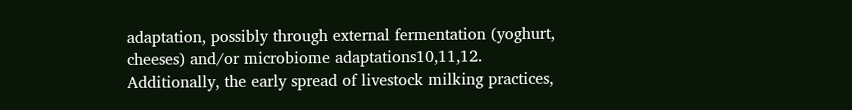adaptation, possibly through external fermentation (yoghurt, cheeses) and/or microbiome adaptations10,11,12. Additionally, the early spread of livestock milking practices,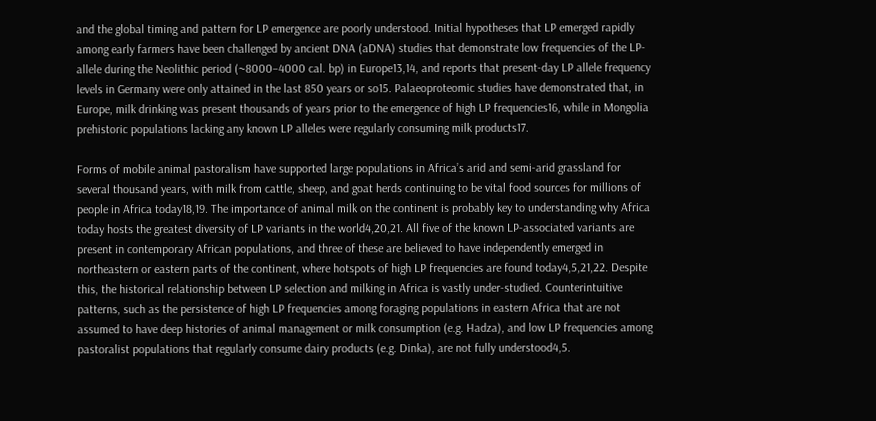and the global timing and pattern for LP emergence are poorly understood. Initial hypotheses that LP emerged rapidly among early farmers have been challenged by ancient DNA (aDNA) studies that demonstrate low frequencies of the LP-allele during the Neolithic period (~8000–4000 cal. bp) in Europe13,14, and reports that present-day LP allele frequency levels in Germany were only attained in the last 850 years or so15. Palaeoproteomic studies have demonstrated that, in Europe, milk drinking was present thousands of years prior to the emergence of high LP frequencies16, while in Mongolia prehistoric populations lacking any known LP alleles were regularly consuming milk products17.

Forms of mobile animal pastoralism have supported large populations in Africa’s arid and semi-arid grassland for several thousand years, with milk from cattle, sheep, and goat herds continuing to be vital food sources for millions of people in Africa today18,19. The importance of animal milk on the continent is probably key to understanding why Africa today hosts the greatest diversity of LP variants in the world4,20,21. All five of the known LP-associated variants are present in contemporary African populations, and three of these are believed to have independently emerged in northeastern or eastern parts of the continent, where hotspots of high LP frequencies are found today4,5,21,22. Despite this, the historical relationship between LP selection and milking in Africa is vastly under-studied. Counterintuitive patterns, such as the persistence of high LP frequencies among foraging populations in eastern Africa that are not assumed to have deep histories of animal management or milk consumption (e.g. Hadza), and low LP frequencies among pastoralist populations that regularly consume dairy products (e.g. Dinka), are not fully understood4,5.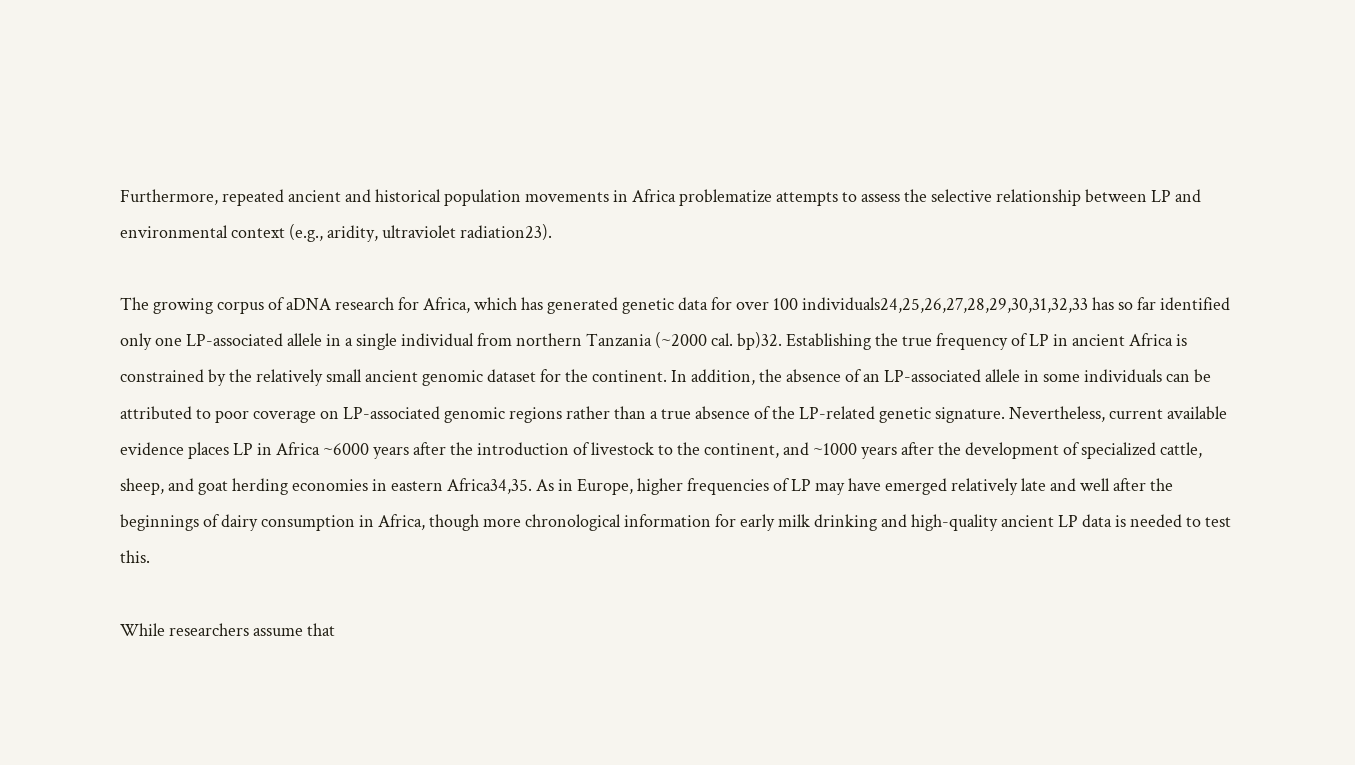Furthermore, repeated ancient and historical population movements in Africa problematize attempts to assess the selective relationship between LP and environmental context (e.g., aridity, ultraviolet radiation23).

The growing corpus of aDNA research for Africa, which has generated genetic data for over 100 individuals24,25,26,27,28,29,30,31,32,33 has so far identified only one LP-associated allele in a single individual from northern Tanzania (~2000 cal. bp)32. Establishing the true frequency of LP in ancient Africa is constrained by the relatively small ancient genomic dataset for the continent. In addition, the absence of an LP-associated allele in some individuals can be attributed to poor coverage on LP-associated genomic regions rather than a true absence of the LP-related genetic signature. Nevertheless, current available evidence places LP in Africa ~6000 years after the introduction of livestock to the continent, and ~1000 years after the development of specialized cattle, sheep, and goat herding economies in eastern Africa34,35. As in Europe, higher frequencies of LP may have emerged relatively late and well after the beginnings of dairy consumption in Africa, though more chronological information for early milk drinking and high-quality ancient LP data is needed to test this.

While researchers assume that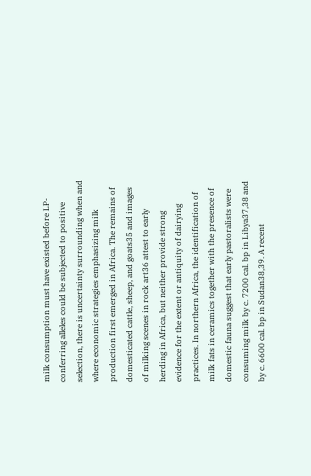milk consumption must have existed before LP-conferring alleles could be subjected to positive selection, there is uncertainty surrounding when and where economic strategies emphasizing milk production first emerged in Africa. The remains of domesticated cattle, sheep, and goats35 and images of milking scenes in rock art36 attest to early herding in Africa, but neither provide strong evidence for the extent or antiquity of dairying practices. In northern Africa, the identification of milk fats in ceramics together with the presence of domestic fauna suggest that early pastoralists were consuming milk by c. 7200 cal. bp in Libya37,38 and by c. 6600 cal. bp in Sudan38,39. A recent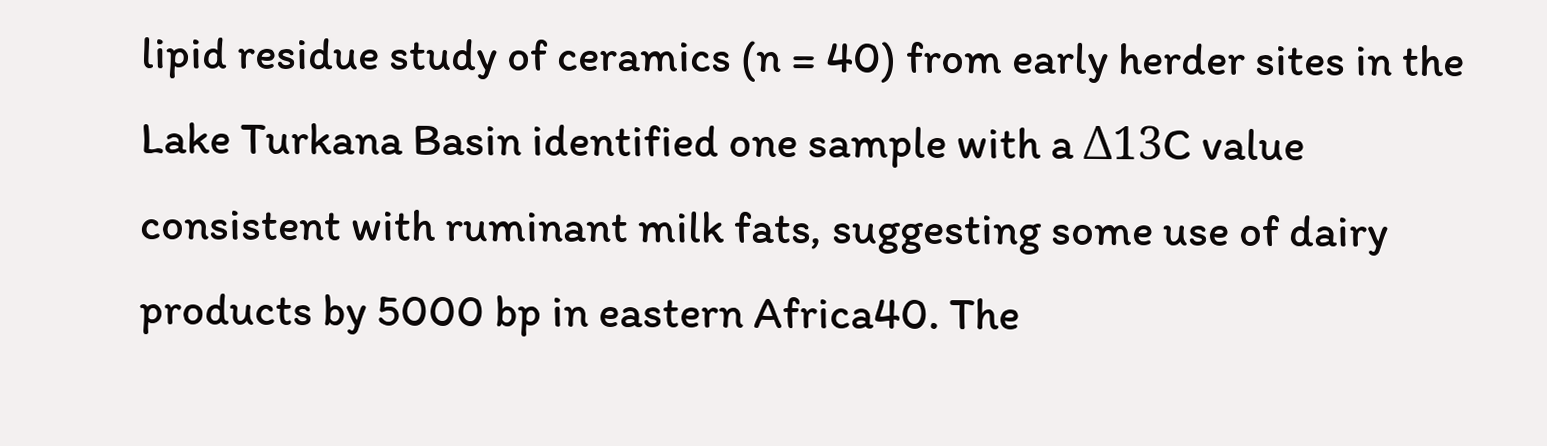lipid residue study of ceramics (n = 40) from early herder sites in the Lake Turkana Basin identified one sample with a Δ13C value consistent with ruminant milk fats, suggesting some use of dairy products by 5000 bp in eastern Africa40. The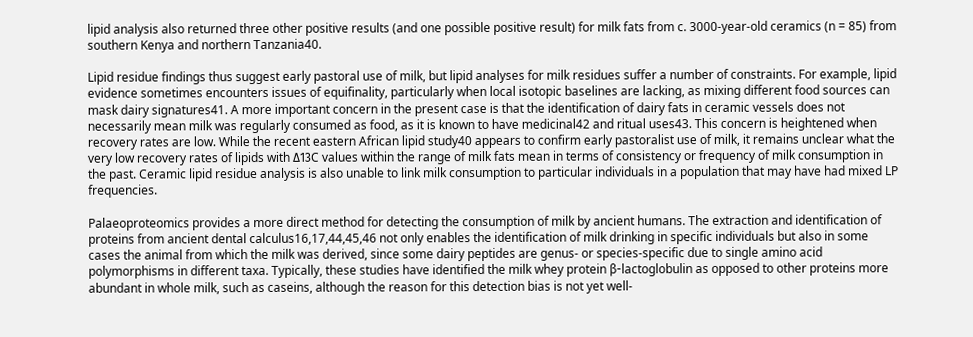lipid analysis also returned three other positive results (and one possible positive result) for milk fats from c. 3000-year-old ceramics (n = 85) from southern Kenya and northern Tanzania40.

Lipid residue findings thus suggest early pastoral use of milk, but lipid analyses for milk residues suffer a number of constraints. For example, lipid evidence sometimes encounters issues of equifinality, particularly when local isotopic baselines are lacking, as mixing different food sources can mask dairy signatures41. A more important concern in the present case is that the identification of dairy fats in ceramic vessels does not necessarily mean milk was regularly consumed as food, as it is known to have medicinal42 and ritual uses43. This concern is heightened when recovery rates are low. While the recent eastern African lipid study40 appears to confirm early pastoralist use of milk, it remains unclear what the very low recovery rates of lipids with Δ13C values within the range of milk fats mean in terms of consistency or frequency of milk consumption in the past. Ceramic lipid residue analysis is also unable to link milk consumption to particular individuals in a population that may have had mixed LP frequencies.

Palaeoproteomics provides a more direct method for detecting the consumption of milk by ancient humans. The extraction and identification of proteins from ancient dental calculus16,17,44,45,46 not only enables the identification of milk drinking in specific individuals but also in some cases the animal from which the milk was derived, since some dairy peptides are genus- or species-specific due to single amino acid polymorphisms in different taxa. Typically, these studies have identified the milk whey protein β-lactoglobulin as opposed to other proteins more abundant in whole milk, such as caseins, although the reason for this detection bias is not yet well-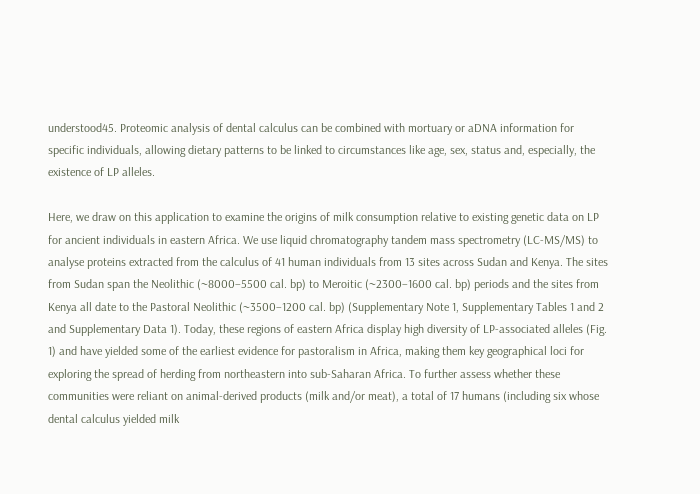understood45. Proteomic analysis of dental calculus can be combined with mortuary or aDNA information for specific individuals, allowing dietary patterns to be linked to circumstances like age, sex, status and, especially, the existence of LP alleles.

Here, we draw on this application to examine the origins of milk consumption relative to existing genetic data on LP for ancient individuals in eastern Africa. We use liquid chromatography tandem mass spectrometry (LC-MS/MS) to analyse proteins extracted from the calculus of 41 human individuals from 13 sites across Sudan and Kenya. The sites from Sudan span the Neolithic (~8000–5500 cal. bp) to Meroitic (~2300–1600 cal. bp) periods and the sites from Kenya all date to the Pastoral Neolithic (~3500–1200 cal. bp) (Supplementary Note 1, Supplementary Tables 1 and 2 and Supplementary Data 1). Today, these regions of eastern Africa display high diversity of LP-associated alleles (Fig. 1) and have yielded some of the earliest evidence for pastoralism in Africa, making them key geographical loci for exploring the spread of herding from northeastern into sub-Saharan Africa. To further assess whether these communities were reliant on animal-derived products (milk and/or meat), a total of 17 humans (including six whose dental calculus yielded milk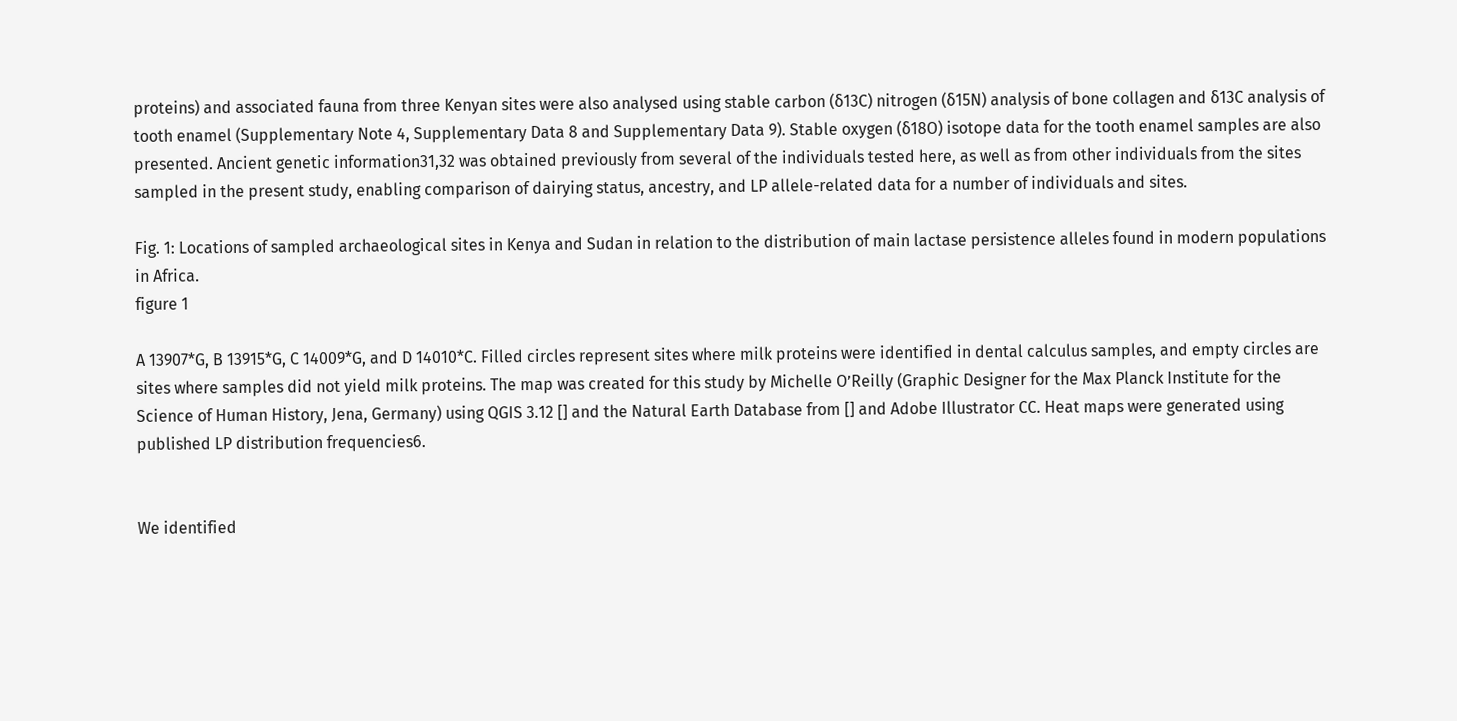proteins) and associated fauna from three Kenyan sites were also analysed using stable carbon (δ13C) nitrogen (δ15N) analysis of bone collagen and δ13C analysis of tooth enamel (Supplementary Note 4, Supplementary Data 8 and Supplementary Data 9). Stable oxygen (δ18O) isotope data for the tooth enamel samples are also presented. Ancient genetic information31,32 was obtained previously from several of the individuals tested here, as well as from other individuals from the sites sampled in the present study, enabling comparison of dairying status, ancestry, and LP allele-related data for a number of individuals and sites.

Fig. 1: Locations of sampled archaeological sites in Kenya and Sudan in relation to the distribution of main lactase persistence alleles found in modern populations in Africa.
figure 1

A 13907*G, B 13915*G, C 14009*G, and D 14010*C. Filled circles represent sites where milk proteins were identified in dental calculus samples, and empty circles are sites where samples did not yield milk proteins. The map was created for this study by Michelle O’Reilly (Graphic Designer for the Max Planck Institute for the Science of Human History, Jena, Germany) using QGIS 3.12 [] and the Natural Earth Database from [] and Adobe Illustrator CC. Heat maps were generated using published LP distribution frequencies6.


We identified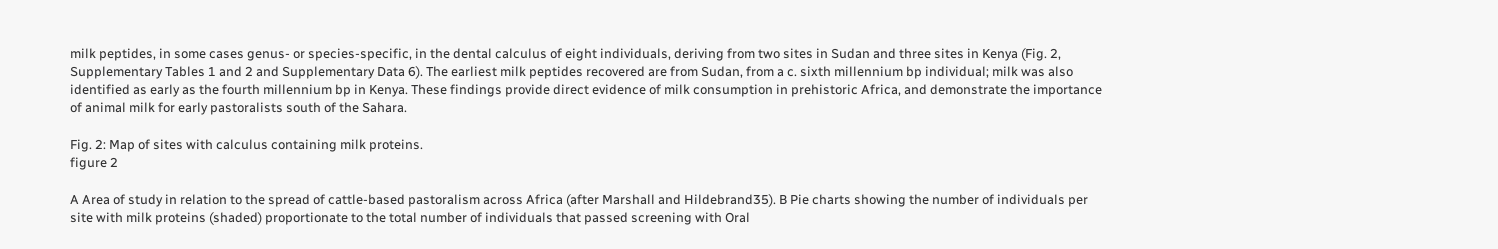milk peptides, in some cases genus- or species-specific, in the dental calculus of eight individuals, deriving from two sites in Sudan and three sites in Kenya (Fig. 2, Supplementary Tables 1 and 2 and Supplementary Data 6). The earliest milk peptides recovered are from Sudan, from a c. sixth millennium bp individual; milk was also identified as early as the fourth millennium bp in Kenya. These findings provide direct evidence of milk consumption in prehistoric Africa, and demonstrate the importance of animal milk for early pastoralists south of the Sahara.

Fig. 2: Map of sites with calculus containing milk proteins.
figure 2

A Area of study in relation to the spread of cattle-based pastoralism across Africa (after Marshall and Hildebrand35). B Pie charts showing the number of individuals per site with milk proteins (shaded) proportionate to the total number of individuals that passed screening with Oral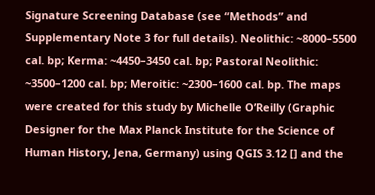Signature Screening Database (see “Methods” and Supplementary Note 3 for full details). Neolithic: ~8000–5500 cal. bp; Kerma: ~4450–3450 cal. bp; Pastoral Neolithic: ~3500–1200 cal. bp; Meroitic: ~2300–1600 cal. bp. The maps were created for this study by Michelle O’Reilly (Graphic Designer for the Max Planck Institute for the Science of Human History, Jena, Germany) using QGIS 3.12 [] and the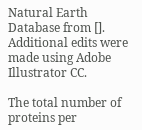Natural Earth Database from []. Additional edits were made using Adobe Illustrator CC.

The total number of proteins per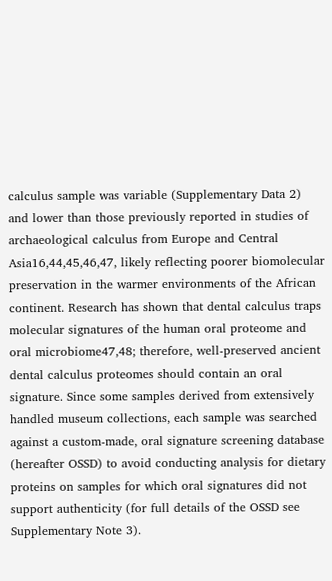calculus sample was variable (Supplementary Data 2) and lower than those previously reported in studies of archaeological calculus from Europe and Central Asia16,44,45,46,47, likely reflecting poorer biomolecular preservation in the warmer environments of the African continent. Research has shown that dental calculus traps molecular signatures of the human oral proteome and oral microbiome47,48; therefore, well-preserved ancient dental calculus proteomes should contain an oral signature. Since some samples derived from extensively handled museum collections, each sample was searched against a custom-made, oral signature screening database (hereafter OSSD) to avoid conducting analysis for dietary proteins on samples for which oral signatures did not support authenticity (for full details of the OSSD see Supplementary Note 3).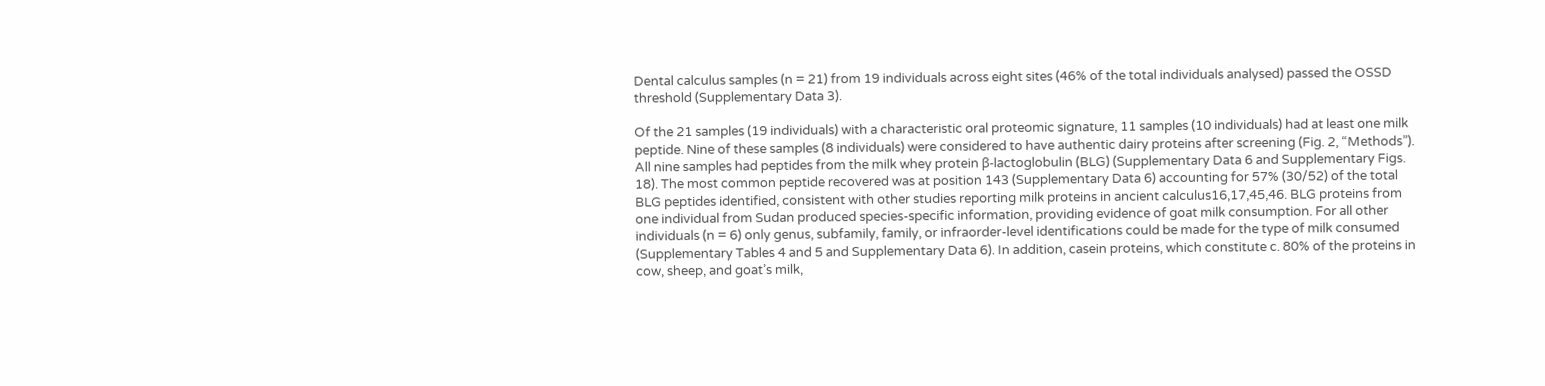Dental calculus samples (n = 21) from 19 individuals across eight sites (46% of the total individuals analysed) passed the OSSD threshold (Supplementary Data 3).

Of the 21 samples (19 individuals) with a characteristic oral proteomic signature, 11 samples (10 individuals) had at least one milk peptide. Nine of these samples (8 individuals) were considered to have authentic dairy proteins after screening (Fig. 2, “Methods”). All nine samples had peptides from the milk whey protein β-lactoglobulin (BLG) (Supplementary Data 6 and Supplementary Figs. 18). The most common peptide recovered was at position 143 (Supplementary Data 6) accounting for 57% (30/52) of the total BLG peptides identified, consistent with other studies reporting milk proteins in ancient calculus16,17,45,46. BLG proteins from one individual from Sudan produced species-specific information, providing evidence of goat milk consumption. For all other individuals (n = 6) only genus, subfamily, family, or infraorder-level identifications could be made for the type of milk consumed (Supplementary Tables 4 and 5 and Supplementary Data 6). In addition, casein proteins, which constitute c. 80% of the proteins in cow, sheep, and goat’s milk,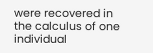were recovered in the calculus of one individual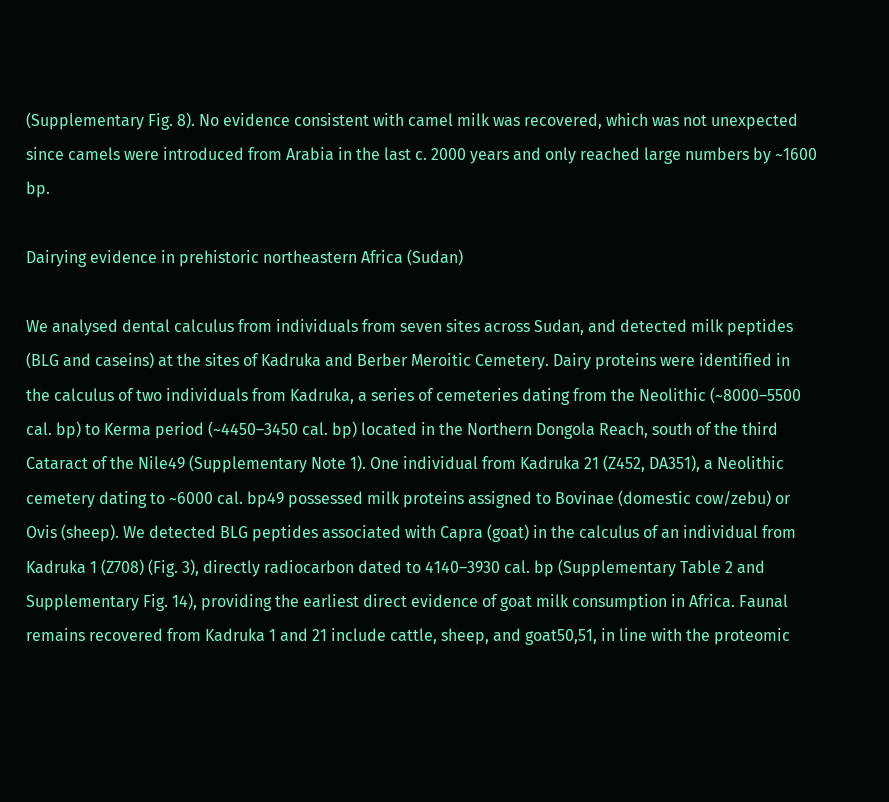(Supplementary Fig. 8). No evidence consistent with camel milk was recovered, which was not unexpected since camels were introduced from Arabia in the last c. 2000 years and only reached large numbers by ~1600 bp.

Dairying evidence in prehistoric northeastern Africa (Sudan)

We analysed dental calculus from individuals from seven sites across Sudan, and detected milk peptides (BLG and caseins) at the sites of Kadruka and Berber Meroitic Cemetery. Dairy proteins were identified in the calculus of two individuals from Kadruka, a series of cemeteries dating from the Neolithic (~8000–5500 cal. bp) to Kerma period (~4450–3450 cal. bp) located in the Northern Dongola Reach, south of the third Cataract of the Nile49 (Supplementary Note 1). One individual from Kadruka 21 (Z452, DA351), a Neolithic cemetery dating to ~6000 cal. bp49 possessed milk proteins assigned to Bovinae (domestic cow/zebu) or Ovis (sheep). We detected BLG peptides associated with Capra (goat) in the calculus of an individual from Kadruka 1 (Z708) (Fig. 3), directly radiocarbon dated to 4140–3930 cal. bp (Supplementary Table 2 and Supplementary Fig. 14), providing the earliest direct evidence of goat milk consumption in Africa. Faunal remains recovered from Kadruka 1 and 21 include cattle, sheep, and goat50,51, in line with the proteomic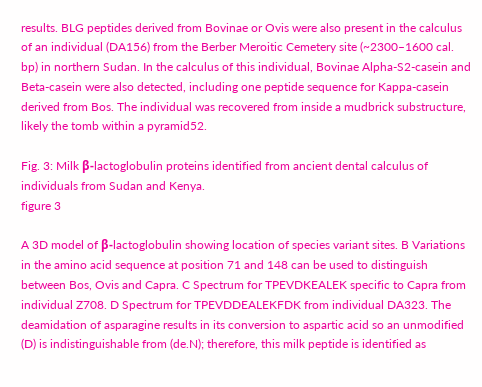results. BLG peptides derived from Bovinae or Ovis were also present in the calculus of an individual (DA156) from the Berber Meroitic Cemetery site (~2300–1600 cal. bp) in northern Sudan. In the calculus of this individual, Bovinae Alpha-S2-casein and Beta-casein were also detected, including one peptide sequence for Kappa-casein derived from Bos. The individual was recovered from inside a mudbrick substructure, likely the tomb within a pyramid52.

Fig. 3: Milk β-lactoglobulin proteins identified from ancient dental calculus of individuals from Sudan and Kenya.
figure 3

A 3D model of β-lactoglobulin showing location of species variant sites. B Variations in the amino acid sequence at position 71 and 148 can be used to distinguish between Bos, Ovis and Capra. C Spectrum for TPEVDKEALEK specific to Capra from individual Z708. D Spectrum for TPEVDDEALEKFDK from individual DA323. The deamidation of asparagine results in its conversion to aspartic acid so an unmodified (D) is indistinguishable from (de.N); therefore, this milk peptide is identified as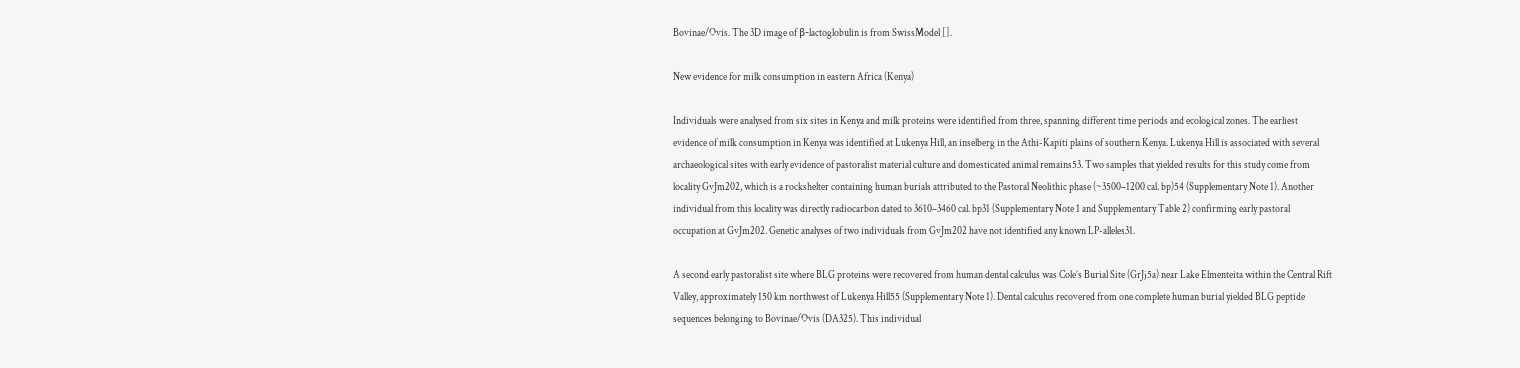Bovinae/Ovis. The 3D image of β-lactoglobulin is from SwissModel [].

New evidence for milk consumption in eastern Africa (Kenya)

Individuals were analysed from six sites in Kenya and milk proteins were identified from three, spanning different time periods and ecological zones. The earliest evidence of milk consumption in Kenya was identified at Lukenya Hill, an inselberg in the Athi-Kapiti plains of southern Kenya. Lukenya Hill is associated with several archaeological sites with early evidence of pastoralist material culture and domesticated animal remains53. Two samples that yielded results for this study come from locality GvJm202, which is a rockshelter containing human burials attributed to the Pastoral Neolithic phase (~3500–1200 cal. bp)54 (Supplementary Note 1). Another individual from this locality was directly radiocarbon dated to 3610–3460 cal. bp31 (Supplementary Note 1 and Supplementary Table 2) confirming early pastoral occupation at GvJm202. Genetic analyses of two individuals from GvJm202 have not identified any known LP-alleles31.

A second early pastoralist site where BLG proteins were recovered from human dental calculus was Cole’s Burial Site (GrJj5a) near Lake Elmenteita within the Central Rift Valley, approximately 150 km northwest of Lukenya Hill55 (Supplementary Note 1). Dental calculus recovered from one complete human burial yielded BLG peptide sequences belonging to Bovinae/Ovis (DA325). This individual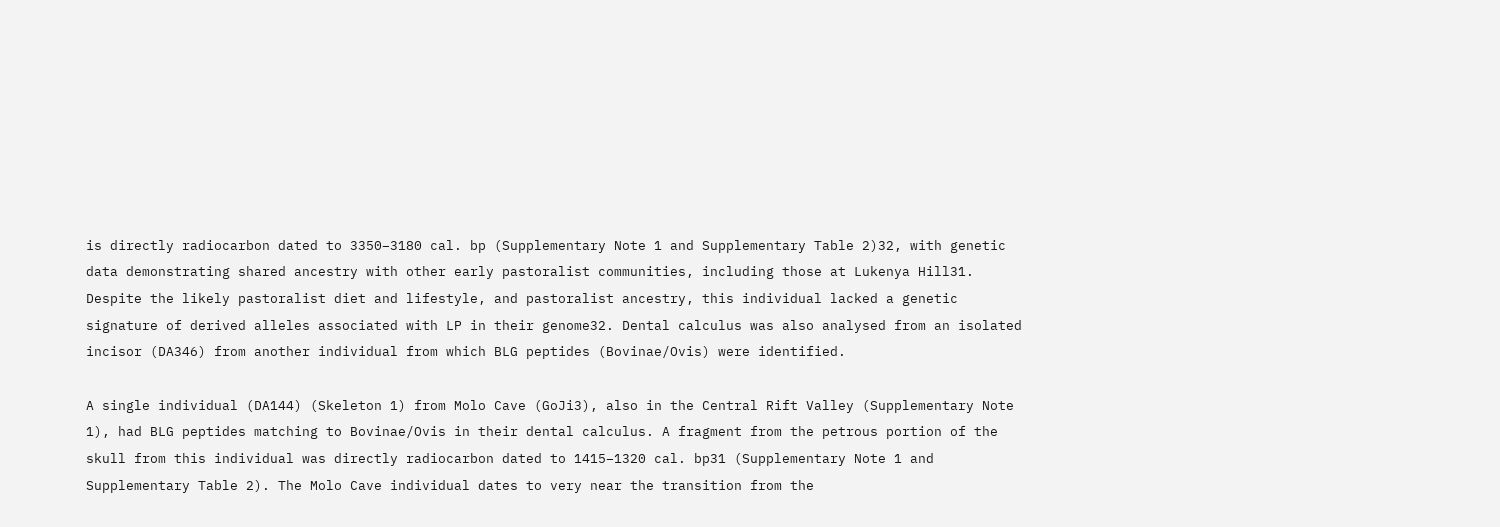is directly radiocarbon dated to 3350–3180 cal. bp (Supplementary Note 1 and Supplementary Table 2)32, with genetic data demonstrating shared ancestry with other early pastoralist communities, including those at Lukenya Hill31. Despite the likely pastoralist diet and lifestyle, and pastoralist ancestry, this individual lacked a genetic signature of derived alleles associated with LP in their genome32. Dental calculus was also analysed from an isolated incisor (DA346) from another individual from which BLG peptides (Bovinae/Ovis) were identified.

A single individual (DA144) (Skeleton 1) from Molo Cave (GoJi3), also in the Central Rift Valley (Supplementary Note 1), had BLG peptides matching to Bovinae/Ovis in their dental calculus. A fragment from the petrous portion of the skull from this individual was directly radiocarbon dated to 1415–1320 cal. bp31 (Supplementary Note 1 and Supplementary Table 2). The Molo Cave individual dates to very near the transition from the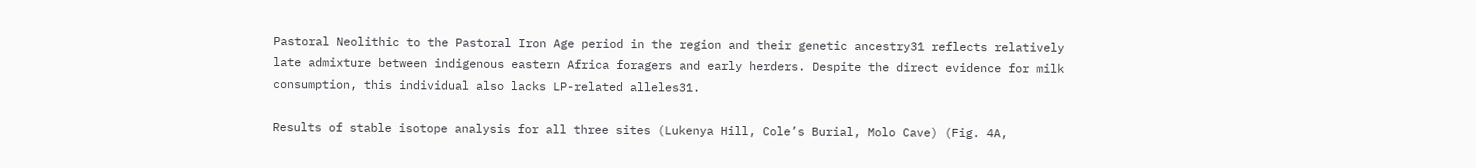Pastoral Neolithic to the Pastoral Iron Age period in the region and their genetic ancestry31 reflects relatively late admixture between indigenous eastern Africa foragers and early herders. Despite the direct evidence for milk consumption, this individual also lacks LP-related alleles31.

Results of stable isotope analysis for all three sites (Lukenya Hill, Cole’s Burial, Molo Cave) (Fig. 4A,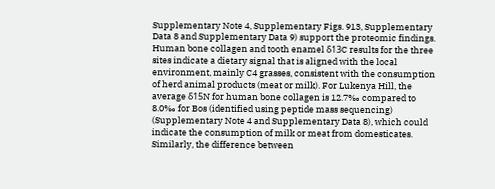Supplementary Note 4, Supplementary Figs. 913, Supplementary Data 8 and Supplementary Data 9) support the proteomic findings. Human bone collagen and tooth enamel δ13C results for the three sites indicate a dietary signal that is aligned with the local environment, mainly C4 grasses, consistent with the consumption of herd animal products (meat or milk). For Lukenya Hill, the average δ15N for human bone collagen is 12.7‰ compared to 8.0‰ for Bos (identified using peptide mass sequencing) (Supplementary Note 4 and Supplementary Data 8), which could indicate the consumption of milk or meat from domesticates. Similarly, the difference between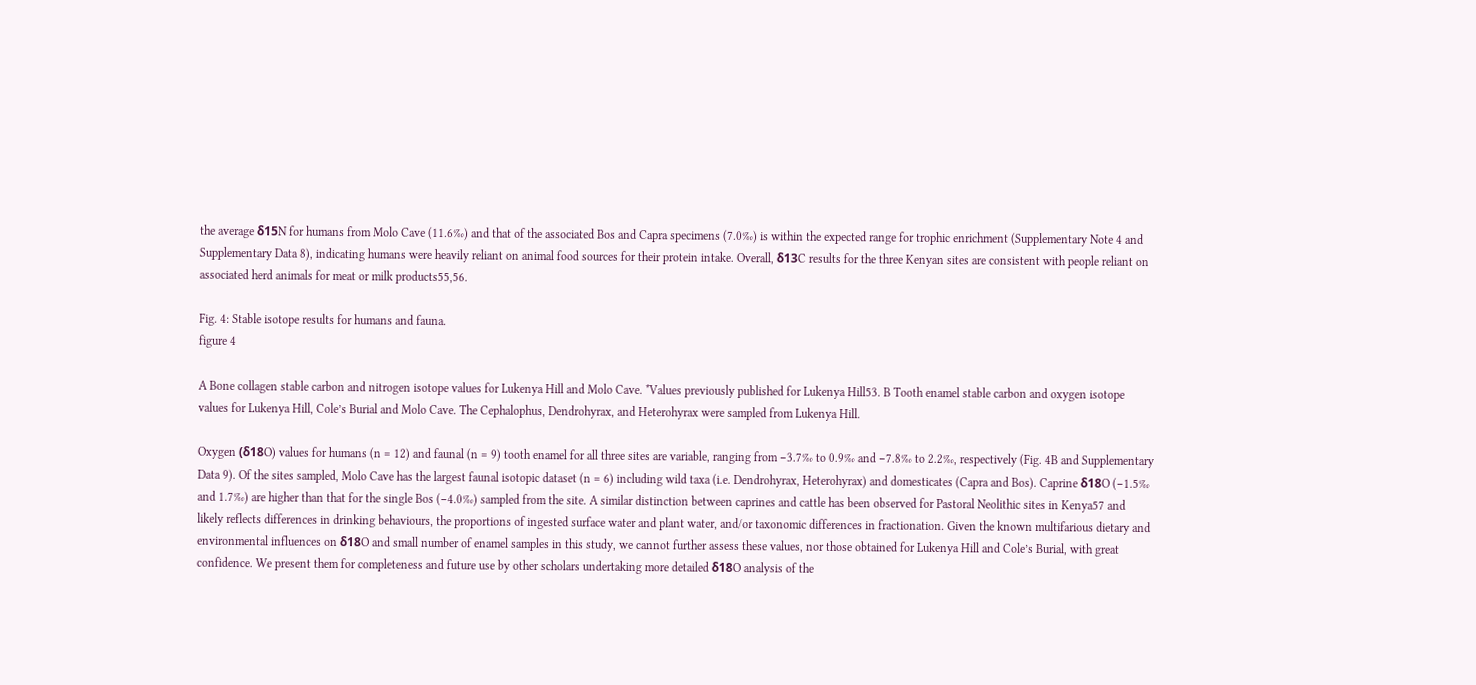the average δ15N for humans from Molo Cave (11.6‰) and that of the associated Bos and Capra specimens (7.0‰) is within the expected range for trophic enrichment (Supplementary Note 4 and Supplementary Data 8), indicating humans were heavily reliant on animal food sources for their protein intake. Overall, δ13C results for the three Kenyan sites are consistent with people reliant on associated herd animals for meat or milk products55,56.

Fig. 4: Stable isotope results for humans and fauna.
figure 4

A Bone collagen stable carbon and nitrogen isotope values for Lukenya Hill and Molo Cave. *Values previously published for Lukenya Hill53. B Tooth enamel stable carbon and oxygen isotope values for Lukenya Hill, Cole’s Burial and Molo Cave. The Cephalophus, Dendrohyrax, and Heterohyrax were sampled from Lukenya Hill.

Oxygen (δ18O) values for humans (n = 12) and faunal (n = 9) tooth enamel for all three sites are variable, ranging from −3.7‰ to 0.9‰ and −7.8‰ to 2.2‰, respectively (Fig. 4B and Supplementary Data 9). Of the sites sampled, Molo Cave has the largest faunal isotopic dataset (n = 6) including wild taxa (i.e. Dendrohyrax, Heterohyrax) and domesticates (Capra and Bos). Caprine δ18O (−1.5‰ and 1.7‰) are higher than that for the single Bos (−4.0‰) sampled from the site. A similar distinction between caprines and cattle has been observed for Pastoral Neolithic sites in Kenya57 and likely reflects differences in drinking behaviours, the proportions of ingested surface water and plant water, and/or taxonomic differences in fractionation. Given the known multifarious dietary and environmental influences on δ18O and small number of enamel samples in this study, we cannot further assess these values, nor those obtained for Lukenya Hill and Cole’s Burial, with great confidence. We present them for completeness and future use by other scholars undertaking more detailed δ18O analysis of the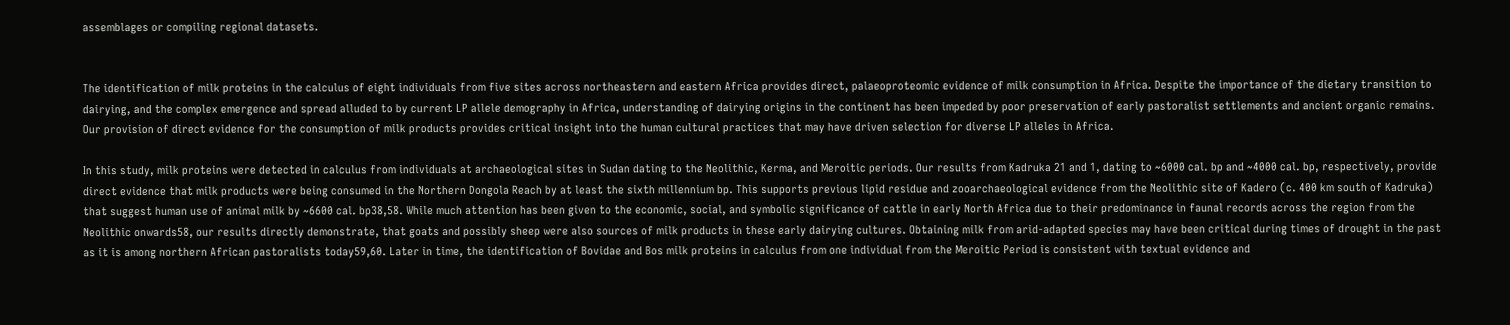assemblages or compiling regional datasets.


The identification of milk proteins in the calculus of eight individuals from five sites across northeastern and eastern Africa provides direct, palaeoproteomic evidence of milk consumption in Africa. Despite the importance of the dietary transition to dairying, and the complex emergence and spread alluded to by current LP allele demography in Africa, understanding of dairying origins in the continent has been impeded by poor preservation of early pastoralist settlements and ancient organic remains. Our provision of direct evidence for the consumption of milk products provides critical insight into the human cultural practices that may have driven selection for diverse LP alleles in Africa.

In this study, milk proteins were detected in calculus from individuals at archaeological sites in Sudan dating to the Neolithic, Kerma, and Meroitic periods. Our results from Kadruka 21 and 1, dating to ~6000 cal. bp and ~4000 cal. bp, respectively, provide direct evidence that milk products were being consumed in the Northern Dongola Reach by at least the sixth millennium bp. This supports previous lipid residue and zooarchaeological evidence from the Neolithic site of Kadero (c. 400 km south of Kadruka) that suggest human use of animal milk by ~6600 cal. bp38,58. While much attention has been given to the economic, social, and symbolic significance of cattle in early North Africa due to their predominance in faunal records across the region from the Neolithic onwards58, our results directly demonstrate, that goats and possibly sheep were also sources of milk products in these early dairying cultures. Obtaining milk from arid-adapted species may have been critical during times of drought in the past as it is among northern African pastoralists today59,60. Later in time, the identification of Bovidae and Bos milk proteins in calculus from one individual from the Meroitic Period is consistent with textual evidence and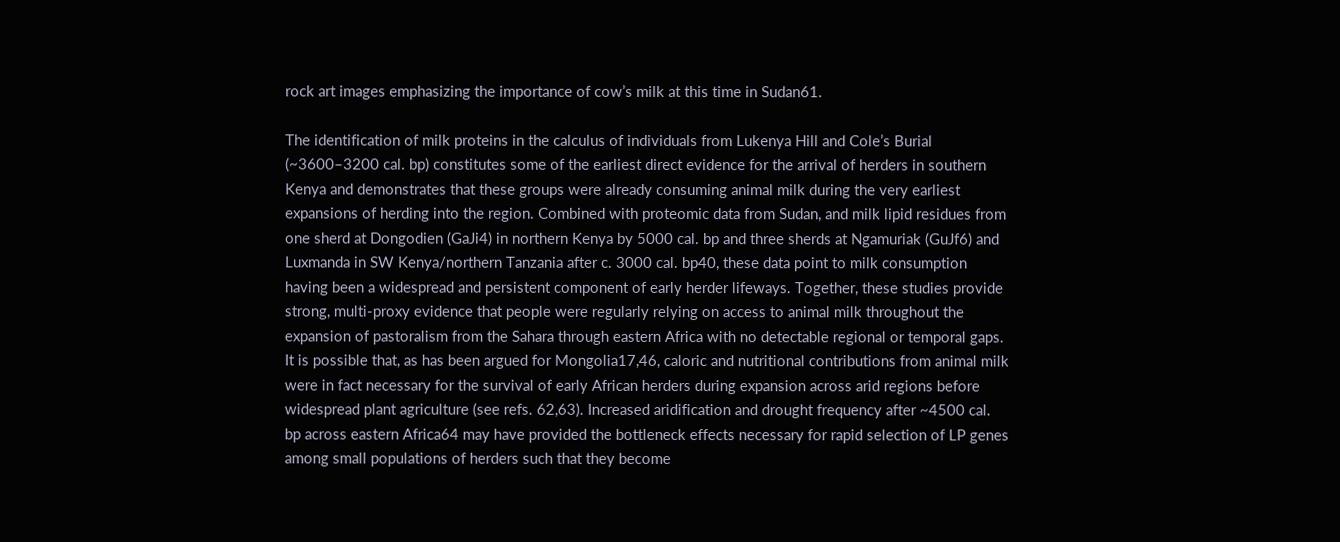rock art images emphasizing the importance of cow’s milk at this time in Sudan61.

The identification of milk proteins in the calculus of individuals from Lukenya Hill and Cole’s Burial (~3600–3200 cal. bp) constitutes some of the earliest direct evidence for the arrival of herders in southern Kenya and demonstrates that these groups were already consuming animal milk during the very earliest expansions of herding into the region. Combined with proteomic data from Sudan, and milk lipid residues from one sherd at Dongodien (GaJi4) in northern Kenya by 5000 cal. bp and three sherds at Ngamuriak (GuJf6) and Luxmanda in SW Kenya/northern Tanzania after c. 3000 cal. bp40, these data point to milk consumption having been a widespread and persistent component of early herder lifeways. Together, these studies provide strong, multi-proxy evidence that people were regularly relying on access to animal milk throughout the expansion of pastoralism from the Sahara through eastern Africa with no detectable regional or temporal gaps. It is possible that, as has been argued for Mongolia17,46, caloric and nutritional contributions from animal milk were in fact necessary for the survival of early African herders during expansion across arid regions before widespread plant agriculture (see refs. 62,63). Increased aridification and drought frequency after ~4500 cal. bp across eastern Africa64 may have provided the bottleneck effects necessary for rapid selection of LP genes among small populations of herders such that they become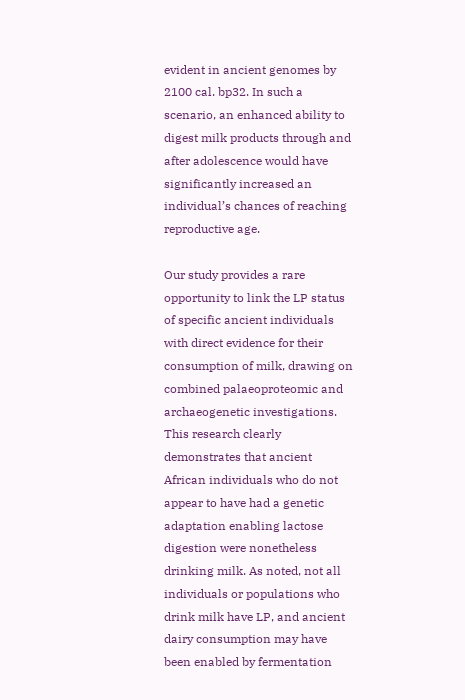evident in ancient genomes by 2100 cal. bp32. In such a scenario, an enhanced ability to digest milk products through and after adolescence would have significantly increased an individual’s chances of reaching reproductive age.

Our study provides a rare opportunity to link the LP status of specific ancient individuals with direct evidence for their consumption of milk, drawing on combined palaeoproteomic and archaeogenetic investigations. This research clearly demonstrates that ancient African individuals who do not appear to have had a genetic adaptation enabling lactose digestion were nonetheless drinking milk. As noted, not all individuals or populations who drink milk have LP, and ancient dairy consumption may have been enabled by fermentation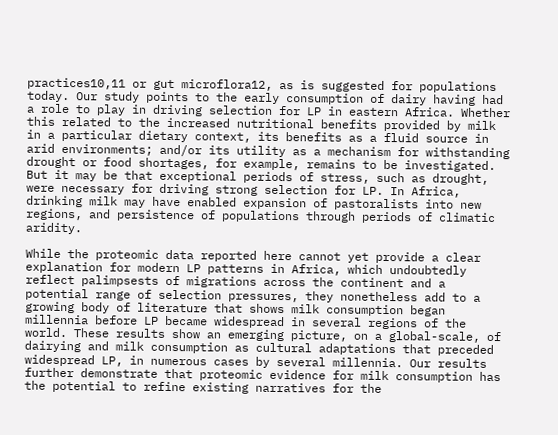practices10,11 or gut microflora12, as is suggested for populations today. Our study points to the early consumption of dairy having had a role to play in driving selection for LP in eastern Africa. Whether this related to the increased nutritional benefits provided by milk in a particular dietary context, its benefits as a fluid source in arid environments; and/or its utility as a mechanism for withstanding drought or food shortages, for example, remains to be investigated. But it may be that exceptional periods of stress, such as drought, were necessary for driving strong selection for LP. In Africa, drinking milk may have enabled expansion of pastoralists into new regions, and persistence of populations through periods of climatic aridity.

While the proteomic data reported here cannot yet provide a clear explanation for modern LP patterns in Africa, which undoubtedly reflect palimpsests of migrations across the continent and a potential range of selection pressures, they nonetheless add to a growing body of literature that shows milk consumption began millennia before LP became widespread in several regions of the world. These results show an emerging picture, on a global-scale, of dairying and milk consumption as cultural adaptations that preceded widespread LP, in numerous cases by several millennia. Our results further demonstrate that proteomic evidence for milk consumption has the potential to refine existing narratives for the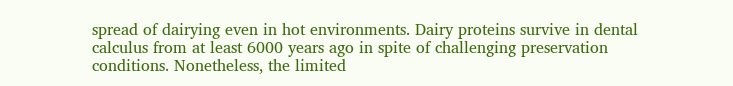spread of dairying even in hot environments. Dairy proteins survive in dental calculus from at least 6000 years ago in spite of challenging preservation conditions. Nonetheless, the limited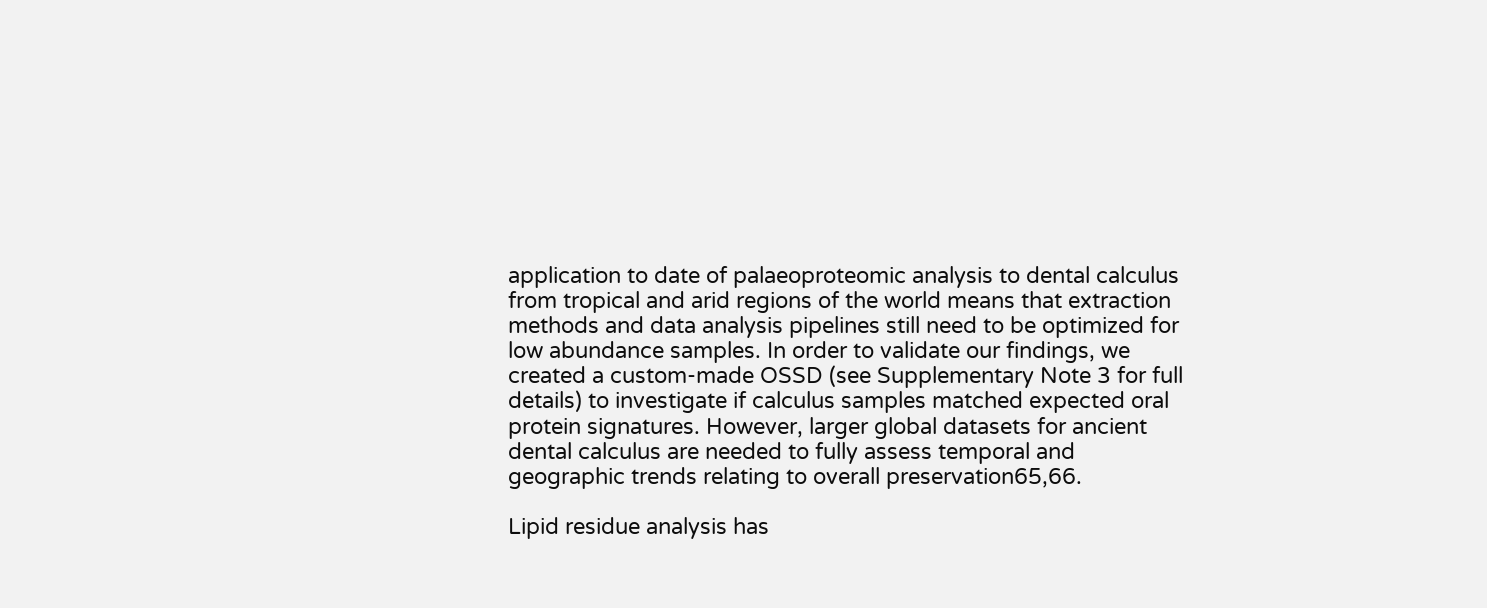application to date of palaeoproteomic analysis to dental calculus from tropical and arid regions of the world means that extraction methods and data analysis pipelines still need to be optimized for low abundance samples. In order to validate our findings, we created a custom-made OSSD (see Supplementary Note 3 for full details) to investigate if calculus samples matched expected oral protein signatures. However, larger global datasets for ancient dental calculus are needed to fully assess temporal and geographic trends relating to overall preservation65,66.

Lipid residue analysis has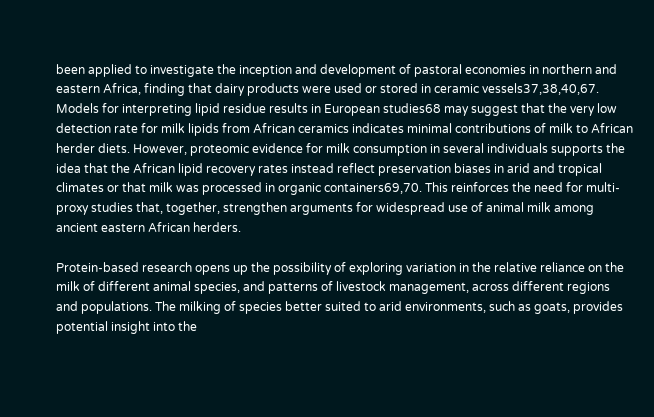been applied to investigate the inception and development of pastoral economies in northern and eastern Africa, finding that dairy products were used or stored in ceramic vessels37,38,40,67. Models for interpreting lipid residue results in European studies68 may suggest that the very low detection rate for milk lipids from African ceramics indicates minimal contributions of milk to African herder diets. However, proteomic evidence for milk consumption in several individuals supports the idea that the African lipid recovery rates instead reflect preservation biases in arid and tropical climates or that milk was processed in organic containers69,70. This reinforces the need for multi-proxy studies that, together, strengthen arguments for widespread use of animal milk among ancient eastern African herders.

Protein-based research opens up the possibility of exploring variation in the relative reliance on the milk of different animal species, and patterns of livestock management, across different regions and populations. The milking of species better suited to arid environments, such as goats, provides potential insight into the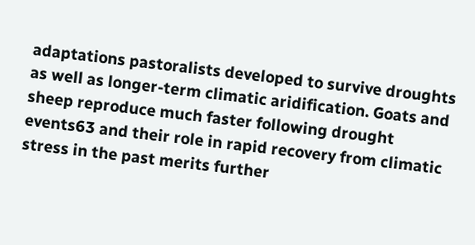adaptations pastoralists developed to survive droughts as well as longer-term climatic aridification. Goats and sheep reproduce much faster following drought events63 and their role in rapid recovery from climatic stress in the past merits further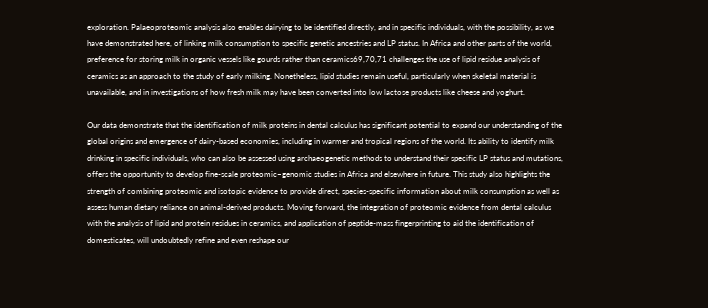exploration. Palaeoproteomic analysis also enables dairying to be identified directly, and in specific individuals, with the possibility, as we have demonstrated here, of linking milk consumption to specific genetic ancestries and LP status. In Africa and other parts of the world, preference for storing milk in organic vessels like gourds rather than ceramics69,70,71 challenges the use of lipid residue analysis of ceramics as an approach to the study of early milking. Nonetheless, lipid studies remain useful, particularly when skeletal material is unavailable, and in investigations of how fresh milk may have been converted into low lactose products like cheese and yoghurt.

Our data demonstrate that the identification of milk proteins in dental calculus has significant potential to expand our understanding of the global origins and emergence of dairy-based economies, including in warmer and tropical regions of the world. Its ability to identify milk drinking in specific individuals, who can also be assessed using archaeogenetic methods to understand their specific LP status and mutations, offers the opportunity to develop fine-scale proteomic–genomic studies in Africa and elsewhere in future. This study also highlights the strength of combining proteomic and isotopic evidence to provide direct, species-specific information about milk consumption as well as assess human dietary reliance on animal-derived products. Moving forward, the integration of proteomic evidence from dental calculus with the analysis of lipid and protein residues in ceramics, and application of peptide-mass fingerprinting to aid the identification of domesticates, will undoubtedly refine and even reshape our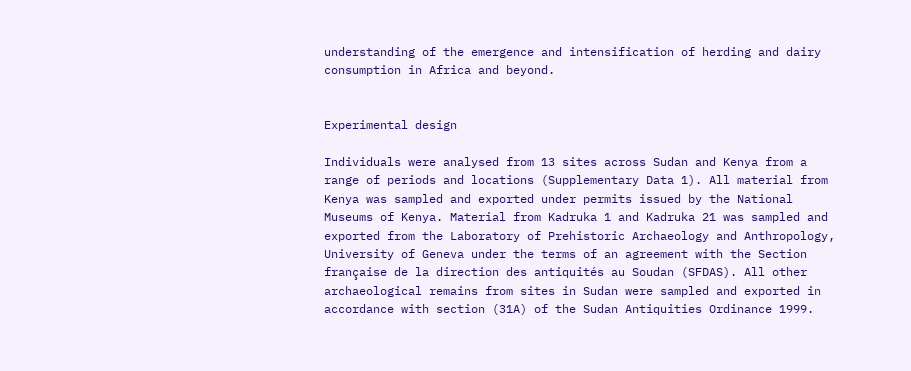understanding of the emergence and intensification of herding and dairy consumption in Africa and beyond.


Experimental design

Individuals were analysed from 13 sites across Sudan and Kenya from a range of periods and locations (Supplementary Data 1). All material from Kenya was sampled and exported under permits issued by the National Museums of Kenya. Material from Kadruka 1 and Kadruka 21 was sampled and exported from the Laboratory of Prehistoric Archaeology and Anthropology, University of Geneva under the terms of an agreement with the Section française de la direction des antiquités au Soudan (SFDAS). All other archaeological remains from sites in Sudan were sampled and exported in accordance with section (31A) of the Sudan Antiquities Ordinance 1999.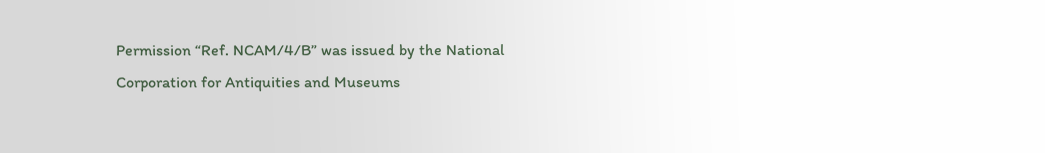Permission “Ref. NCAM/4/B” was issued by the National Corporation for Antiquities and Museums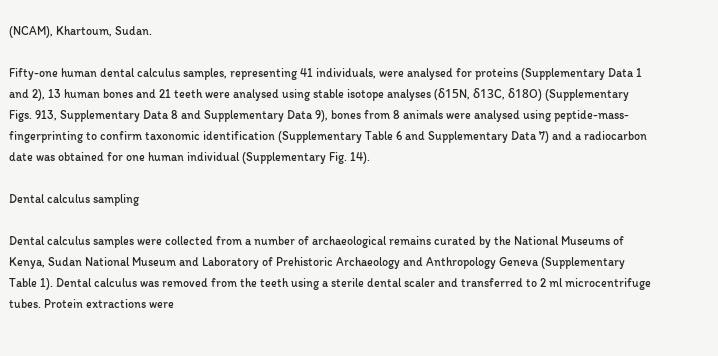(NCAM), Khartoum, Sudan.

Fifty-one human dental calculus samples, representing 41 individuals, were analysed for proteins (Supplementary Data 1 and 2), 13 human bones and 21 teeth were analysed using stable isotope analyses (δ15N, δ13C, δ18O) (Supplementary Figs. 913, Supplementary Data 8 and Supplementary Data 9), bones from 8 animals were analysed using peptide-mass-fingerprinting to confirm taxonomic identification (Supplementary Table 6 and Supplementary Data 7) and a radiocarbon date was obtained for one human individual (Supplementary Fig. 14).

Dental calculus sampling

Dental calculus samples were collected from a number of archaeological remains curated by the National Museums of Kenya, Sudan National Museum and Laboratory of Prehistoric Archaeology and Anthropology Geneva (Supplementary Table 1). Dental calculus was removed from the teeth using a sterile dental scaler and transferred to 2 ml microcentrifuge tubes. Protein extractions were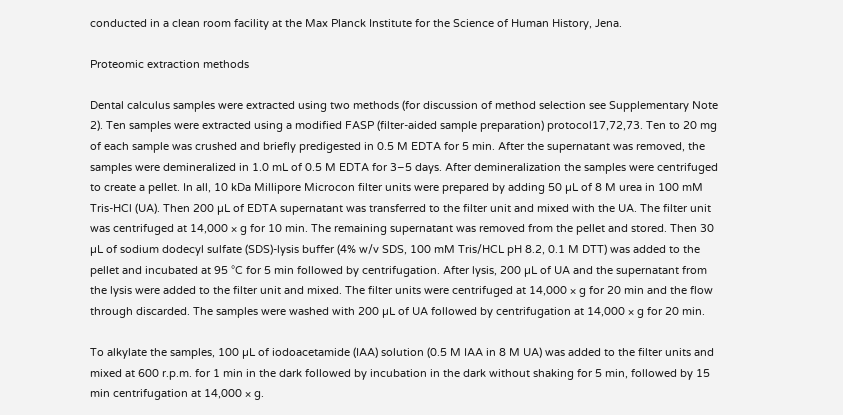conducted in a clean room facility at the Max Planck Institute for the Science of Human History, Jena.

Proteomic extraction methods

Dental calculus samples were extracted using two methods (for discussion of method selection see Supplementary Note 2). Ten samples were extracted using a modified FASP (filter-aided sample preparation) protocol17,72,73. Ten to 20 mg of each sample was crushed and briefly predigested in 0.5 M EDTA for 5 min. After the supernatant was removed, the samples were demineralized in 1.0 mL of 0.5 M EDTA for 3–5 days. After demineralization the samples were centrifuged to create a pellet. In all, 10 kDa Millipore Microcon filter units were prepared by adding 50 µL of 8 M urea in 100 mM Tris-HCl (UA). Then 200 µL of EDTA supernatant was transferred to the filter unit and mixed with the UA. The filter unit was centrifuged at 14,000 × g for 10 min. The remaining supernatant was removed from the pellet and stored. Then 30 µL of sodium dodecyl sulfate (SDS)-lysis buffer (4% w/v SDS, 100 mM Tris/HCL pH 8.2, 0.1 M DTT) was added to the pellet and incubated at 95 °C for 5 min followed by centrifugation. After lysis, 200 µL of UA and the supernatant from the lysis were added to the filter unit and mixed. The filter units were centrifuged at 14,000 × g for 20 min and the flow through discarded. The samples were washed with 200 µL of UA followed by centrifugation at 14,000 × g for 20 min.

To alkylate the samples, 100 µL of iodoacetamide (IAA) solution (0.5 M IAA in 8 M UA) was added to the filter units and mixed at 600 r.p.m. for 1 min in the dark followed by incubation in the dark without shaking for 5 min, followed by 15 min centrifugation at 14,000 × g.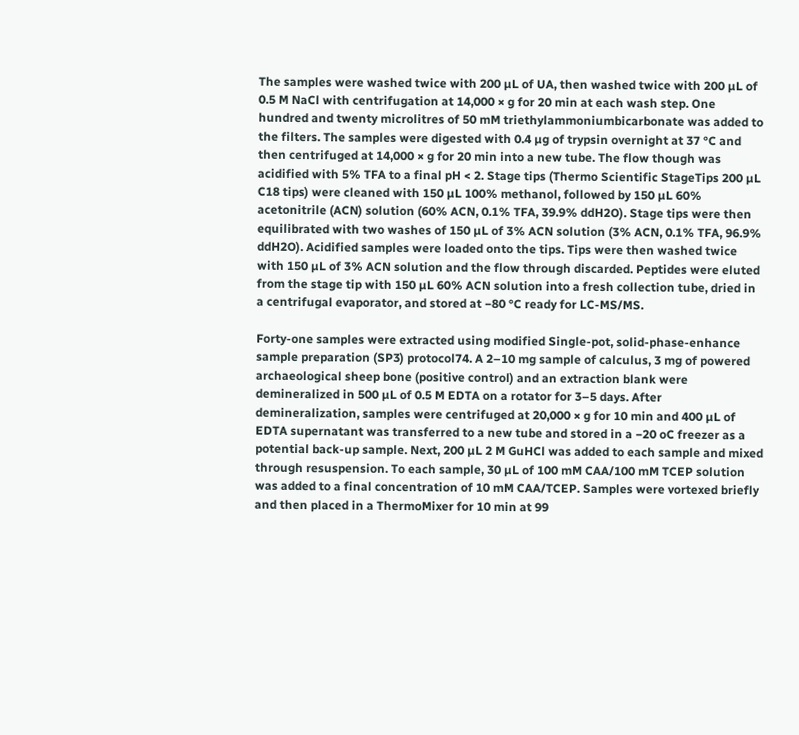The samples were washed twice with 200 µL of UA, then washed twice with 200 µL of 0.5 M NaCl with centrifugation at 14,000 × g for 20 min at each wash step. One hundred and twenty microlitres of 50 mM triethylammoniumbicarbonate was added to the filters. The samples were digested with 0.4 µg of trypsin overnight at 37 °C and then centrifuged at 14,000 × g for 20 min into a new tube. The flow though was acidified with 5% TFA to a final pH < 2. Stage tips (Thermo Scientific StageTips 200 µL C18 tips) were cleaned with 150 µL 100% methanol, followed by 150 µL 60% acetonitrile (ACN) solution (60% ACN, 0.1% TFA, 39.9% ddH2O). Stage tips were then equilibrated with two washes of 150 µL of 3% ACN solution (3% ACN, 0.1% TFA, 96.9% ddH2O). Acidified samples were loaded onto the tips. Tips were then washed twice with 150 µL of 3% ACN solution and the flow through discarded. Peptides were eluted from the stage tip with 150 µL 60% ACN solution into a fresh collection tube, dried in a centrifugal evaporator, and stored at −80 °C ready for LC-MS/MS.

Forty-one samples were extracted using modified Single-pot, solid-phase-enhance sample preparation (SP3) protocol74. A 2–10 mg sample of calculus, 3 mg of powered archaeological sheep bone (positive control) and an extraction blank were demineralized in 500 µL of 0.5 M EDTA on a rotator for 3–5 days. After demineralization, samples were centrifuged at 20,000 × g for 10 min and 400 µL of EDTA supernatant was transferred to a new tube and stored in a −20 oC freezer as a potential back-up sample. Next, 200 µL 2 M GuHCl was added to each sample and mixed through resuspension. To each sample, 30 µL of 100 mM CAA/100 mM TCEP solution was added to a final concentration of 10 mM CAA/TCEP. Samples were vortexed briefly and then placed in a ThermoMixer for 10 min at 99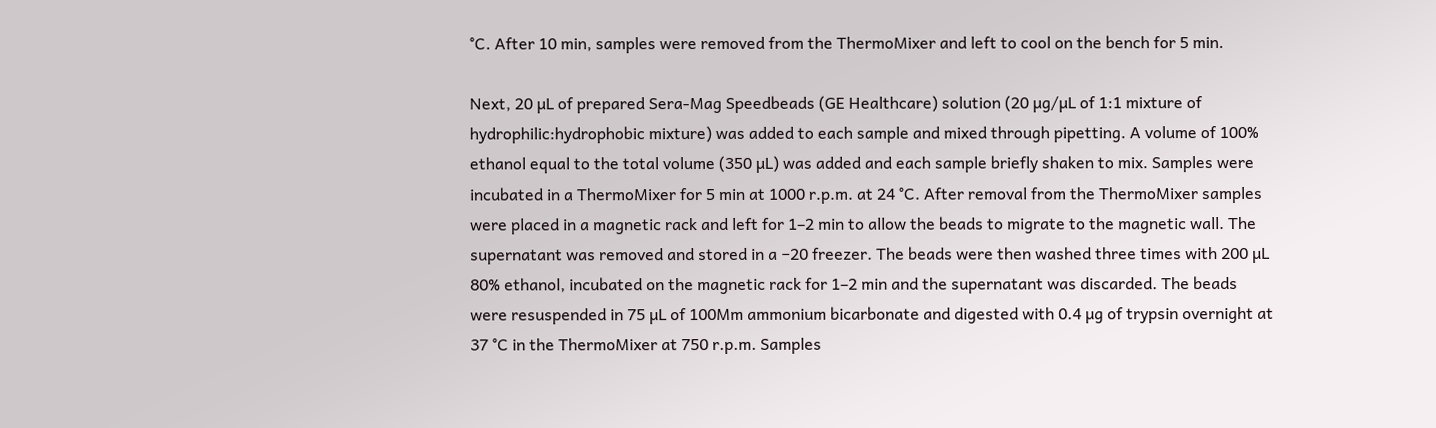°C. After 10 min, samples were removed from the ThermoMixer and left to cool on the bench for 5 min.

Next, 20 µL of prepared Sera-Mag Speedbeads (GE Healthcare) solution (20 µg/µL of 1:1 mixture of hydrophilic:hydrophobic mixture) was added to each sample and mixed through pipetting. A volume of 100% ethanol equal to the total volume (350 µL) was added and each sample briefly shaken to mix. Samples were incubated in a ThermoMixer for 5 min at 1000 r.p.m. at 24 °C. After removal from the ThermoMixer samples were placed in a magnetic rack and left for 1–2 min to allow the beads to migrate to the magnetic wall. The supernatant was removed and stored in a −20 freezer. The beads were then washed three times with 200 µL 80% ethanol, incubated on the magnetic rack for 1–2 min and the supernatant was discarded. The beads were resuspended in 75 µL of 100Mm ammonium bicarbonate and digested with 0.4 µg of trypsin overnight at 37 °C in the ThermoMixer at 750 r.p.m. Samples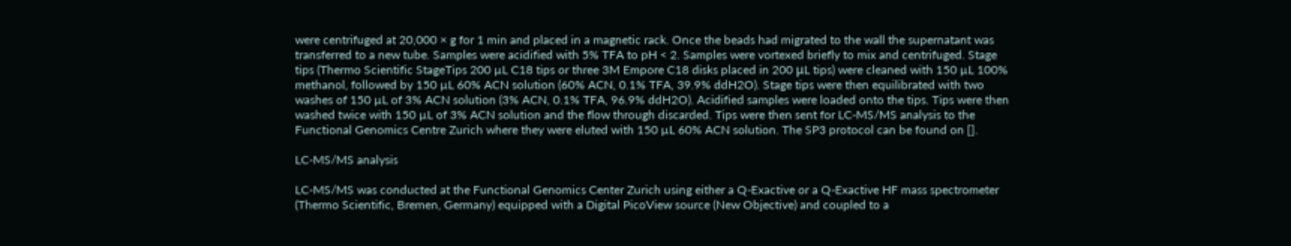were centrifuged at 20,000 × g for 1 min and placed in a magnetic rack. Once the beads had migrated to the wall the supernatant was transferred to a new tube. Samples were acidified with 5% TFA to pH < 2. Samples were vortexed briefly to mix and centrifuged. Stage tips (Thermo Scientific StageTips 200 µL C18 tips or three 3M Empore C18 disks placed in 200 μL tips) were cleaned with 150 µL 100% methanol, followed by 150 µL 60% ACN solution (60% ACN, 0.1% TFA, 39.9% ddH2O). Stage tips were then equilibrated with two washes of 150 µL of 3% ACN solution (3% ACN, 0.1% TFA, 96.9% ddH2O). Acidified samples were loaded onto the tips. Tips were then washed twice with 150 µL of 3% ACN solution and the flow through discarded. Tips were then sent for LC-MS/MS analysis to the Functional Genomics Centre Zurich where they were eluted with 150 µL 60% ACN solution. The SP3 protocol can be found on [].

LC-MS/MS analysis

LC-MS/MS was conducted at the Functional Genomics Center Zurich using either a Q-Exactive or a Q-Exactive HF mass spectrometer (Thermo Scientific, Bremen, Germany) equipped with a Digital PicoView source (New Objective) and coupled to a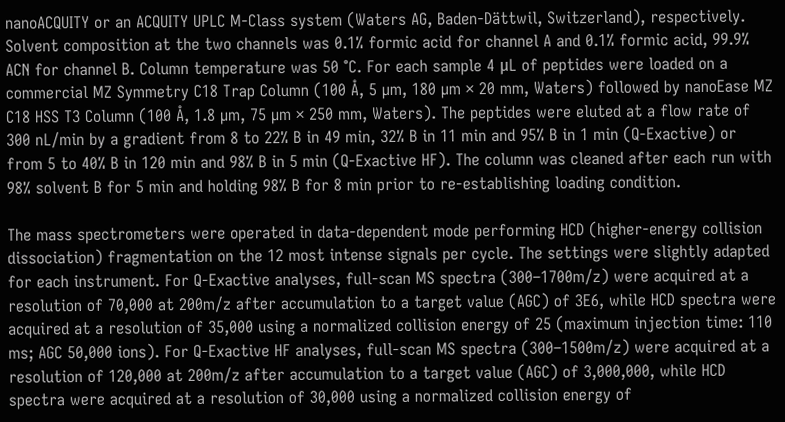nanoACQUITY or an ACQUITY UPLC M-Class system (Waters AG, Baden-Dättwil, Switzerland), respectively. Solvent composition at the two channels was 0.1% formic acid for channel A and 0.1% formic acid, 99.9% ACN for channel B. Column temperature was 50 °C. For each sample 4 μL of peptides were loaded on a commercial MZ Symmetry C18 Trap Column (100 Å, 5 µm, 180 µm × 20 mm, Waters) followed by nanoEase MZ C18 HSS T3 Column (100 Å, 1.8 µm, 75 µm × 250 mm, Waters). The peptides were eluted at a flow rate of 300 nL/min by a gradient from 8 to 22% B in 49 min, 32% B in 11 min and 95% B in 1 min (Q-Exactive) or from 5 to 40% B in 120 min and 98% B in 5 min (Q-Exactive HF). The column was cleaned after each run with 98% solvent B for 5 min and holding 98% B for 8 min prior to re-establishing loading condition.

The mass spectrometers were operated in data-dependent mode performing HCD (higher-energy collision dissociation) fragmentation on the 12 most intense signals per cycle. The settings were slightly adapted for each instrument. For Q-Exactive analyses, full-scan MS spectra (300–1700m/z) were acquired at a resolution of 70,000 at 200m/z after accumulation to a target value (AGC) of 3E6, while HCD spectra were acquired at a resolution of 35,000 using a normalized collision energy of 25 (maximum injection time: 110 ms; AGC 50,000 ions). For Q-Exactive HF analyses, full-scan MS spectra (300–1500m/z) were acquired at a resolution of 120,000 at 200m/z after accumulation to a target value (AGC) of 3,000,000, while HCD spectra were acquired at a resolution of 30,000 using a normalized collision energy of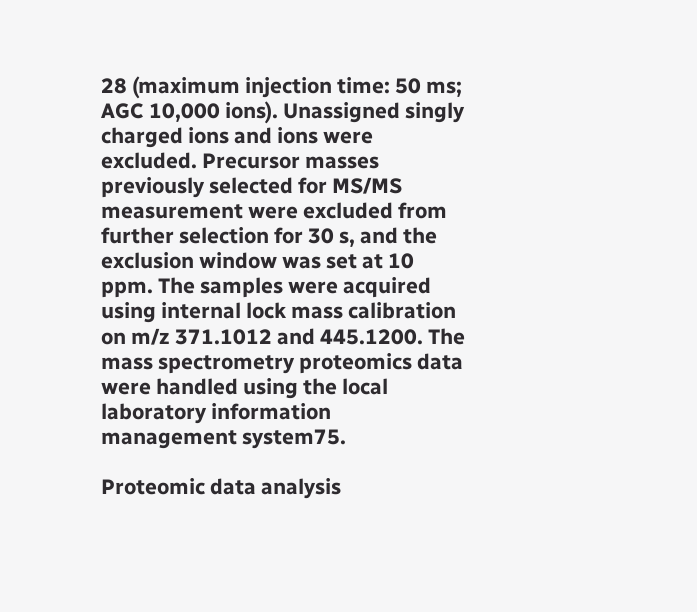28 (maximum injection time: 50 ms; AGC 10,000 ions). Unassigned singly charged ions and ions were excluded. Precursor masses previously selected for MS/MS measurement were excluded from further selection for 30 s, and the exclusion window was set at 10 ppm. The samples were acquired using internal lock mass calibration on m/z 371.1012 and 445.1200. The mass spectrometry proteomics data were handled using the local laboratory information management system75.

Proteomic data analysis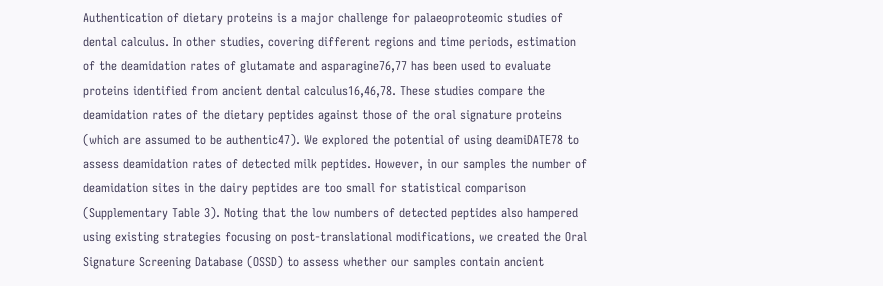Authentication of dietary proteins is a major challenge for palaeoproteomic studies of dental calculus. In other studies, covering different regions and time periods, estimation of the deamidation rates of glutamate and asparagine76,77 has been used to evaluate proteins identified from ancient dental calculus16,46,78. These studies compare the deamidation rates of the dietary peptides against those of the oral signature proteins (which are assumed to be authentic47). We explored the potential of using deamiDATE78 to assess deamidation rates of detected milk peptides. However, in our samples the number of deamidation sites in the dairy peptides are too small for statistical comparison (Supplementary Table 3). Noting that the low numbers of detected peptides also hampered using existing strategies focusing on post-translational modifications, we created the Oral Signature Screening Database (OSSD) to assess whether our samples contain ancient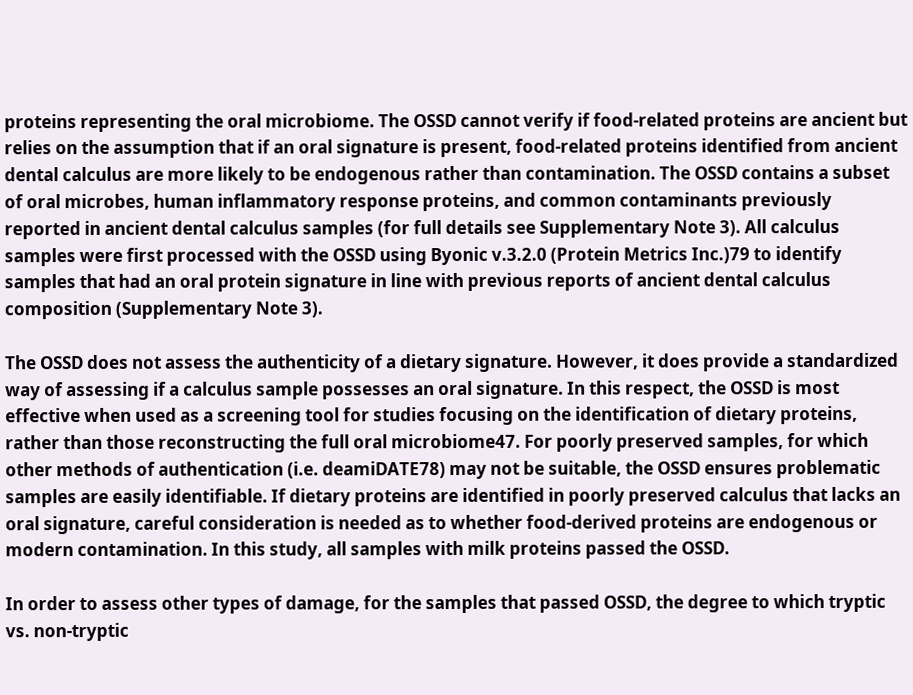proteins representing the oral microbiome. The OSSD cannot verify if food-related proteins are ancient but relies on the assumption that if an oral signature is present, food-related proteins identified from ancient dental calculus are more likely to be endogenous rather than contamination. The OSSD contains a subset of oral microbes, human inflammatory response proteins, and common contaminants previously reported in ancient dental calculus samples (for full details see Supplementary Note 3). All calculus samples were first processed with the OSSD using Byonic v.3.2.0 (Protein Metrics Inc.)79 to identify samples that had an oral protein signature in line with previous reports of ancient dental calculus composition (Supplementary Note 3).

The OSSD does not assess the authenticity of a dietary signature. However, it does provide a standardized way of assessing if a calculus sample possesses an oral signature. In this respect, the OSSD is most effective when used as a screening tool for studies focusing on the identification of dietary proteins, rather than those reconstructing the full oral microbiome47. For poorly preserved samples, for which other methods of authentication (i.e. deamiDATE78) may not be suitable, the OSSD ensures problematic samples are easily identifiable. If dietary proteins are identified in poorly preserved calculus that lacks an oral signature, careful consideration is needed as to whether food-derived proteins are endogenous or modern contamination. In this study, all samples with milk proteins passed the OSSD.

In order to assess other types of damage, for the samples that passed OSSD, the degree to which tryptic vs. non-tryptic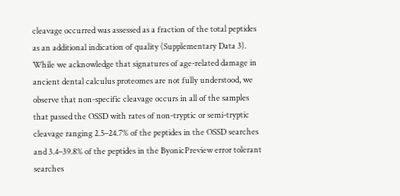cleavage occurred was assessed as a fraction of the total peptides as an additional indication of quality (Supplementary Data 3). While we acknowledge that signatures of age-related damage in ancient dental calculus proteomes are not fully understood, we observe that non-specific cleavage occurs in all of the samples that passed the OSSD with rates of non-tryptic or semi-tryptic cleavage ranging 2.5–24.7% of the peptides in the OSSD searches and 3.4–39.8% of the peptides in the ByonicPreview error tolerant searches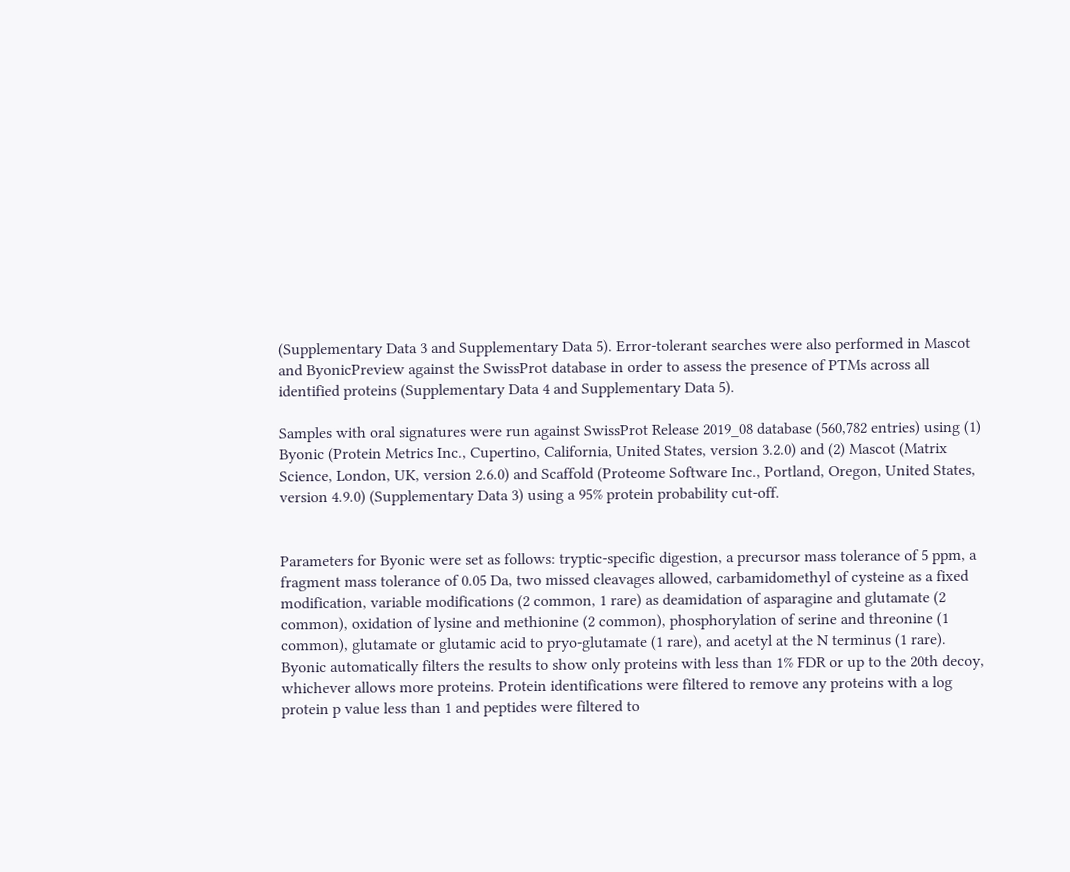(Supplementary Data 3 and Supplementary Data 5). Error-tolerant searches were also performed in Mascot and ByonicPreview against the SwissProt database in order to assess the presence of PTMs across all identified proteins (Supplementary Data 4 and Supplementary Data 5).

Samples with oral signatures were run against SwissProt Release 2019_08 database (560,782 entries) using (1) Byonic (Protein Metrics Inc., Cupertino, California, United States, version 3.2.0) and (2) Mascot (Matrix Science, London, UK, version 2.6.0) and Scaffold (Proteome Software Inc., Portland, Oregon, United States, version 4.9.0) (Supplementary Data 3) using a 95% protein probability cut-off.


Parameters for Byonic were set as follows: tryptic-specific digestion, a precursor mass tolerance of 5 ppm, a fragment mass tolerance of 0.05 Da, two missed cleavages allowed, carbamidomethyl of cysteine as a fixed modification, variable modifications (2 common, 1 rare) as deamidation of asparagine and glutamate (2 common), oxidation of lysine and methionine (2 common), phosphorylation of serine and threonine (1 common), glutamate or glutamic acid to pryo-glutamate (1 rare), and acetyl at the N terminus (1 rare). Byonic automatically filters the results to show only proteins with less than 1% FDR or up to the 20th decoy, whichever allows more proteins. Protein identifications were filtered to remove any proteins with a log protein p value less than 1 and peptides were filtered to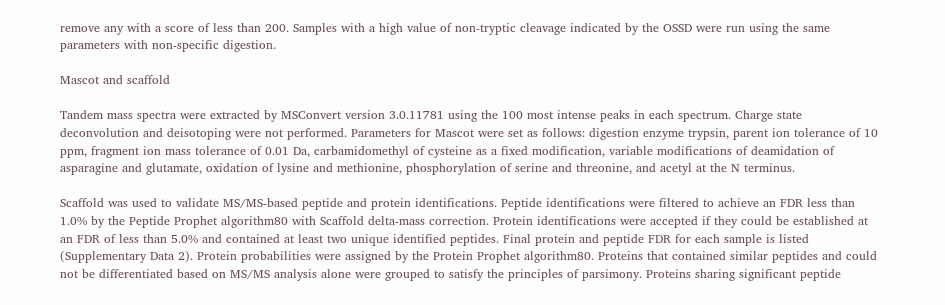remove any with a score of less than 200. Samples with a high value of non-tryptic cleavage indicated by the OSSD were run using the same parameters with non-specific digestion.

Mascot and scaffold

Tandem mass spectra were extracted by MSConvert version 3.0.11781 using the 100 most intense peaks in each spectrum. Charge state deconvolution and deisotoping were not performed. Parameters for Mascot were set as follows: digestion enzyme trypsin, parent ion tolerance of 10 ppm, fragment ion mass tolerance of 0.01 Da, carbamidomethyl of cysteine as a fixed modification, variable modifications of deamidation of asparagine and glutamate, oxidation of lysine and methionine, phosphorylation of serine and threonine, and acetyl at the N terminus.

Scaffold was used to validate MS/MS-based peptide and protein identifications. Peptide identifications were filtered to achieve an FDR less than 1.0% by the Peptide Prophet algorithm80 with Scaffold delta-mass correction. Protein identifications were accepted if they could be established at an FDR of less than 5.0% and contained at least two unique identified peptides. Final protein and peptide FDR for each sample is listed (Supplementary Data 2). Protein probabilities were assigned by the Protein Prophet algorithm80. Proteins that contained similar peptides and could not be differentiated based on MS/MS analysis alone were grouped to satisfy the principles of parsimony. Proteins sharing significant peptide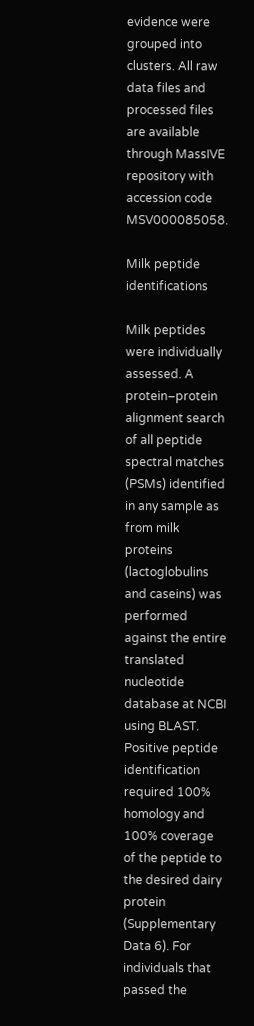evidence were grouped into clusters. All raw data files and processed files are available through MassIVE repository with accession code MSV000085058.

Milk peptide identifications

Milk peptides were individually assessed. A protein–protein alignment search of all peptide spectral matches (PSMs) identified in any sample as from milk proteins (lactoglobulins and caseins) was performed against the entire translated nucleotide database at NCBI using BLAST. Positive peptide identification required 100% homology and 100% coverage of the peptide to the desired dairy protein (Supplementary Data 6). For individuals that passed the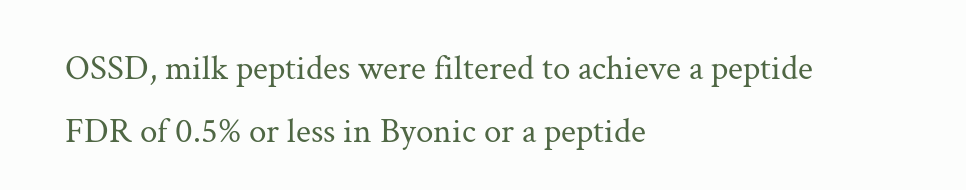OSSD, milk peptides were filtered to achieve a peptide FDR of 0.5% or less in Byonic or a peptide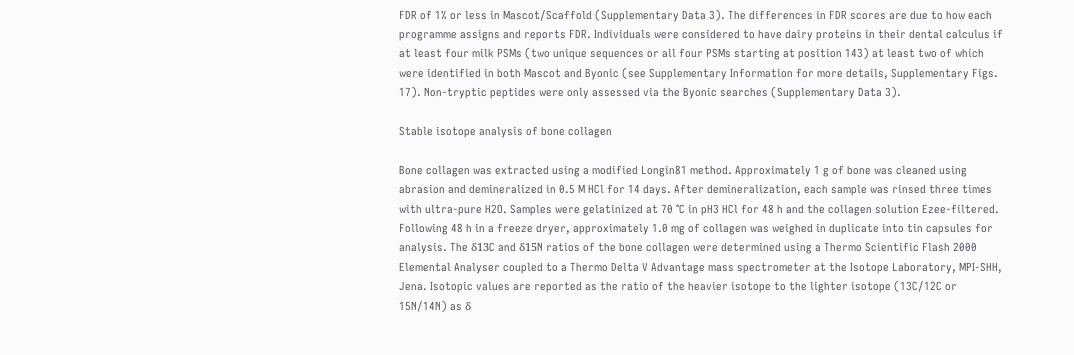FDR of 1% or less in Mascot/Scaffold (Supplementary Data 3). The differences in FDR scores are due to how each programme assigns and reports FDR. Individuals were considered to have dairy proteins in their dental calculus if at least four milk PSMs (two unique sequences or all four PSMs starting at position 143) at least two of which were identified in both Mascot and Byonic (see Supplementary Information for more details, Supplementary Figs. 17). Non-tryptic peptides were only assessed via the Byonic searches (Supplementary Data 3).

Stable isotope analysis of bone collagen

Bone collagen was extracted using a modified Longin81 method. Approximately 1 g of bone was cleaned using abrasion and demineralized in 0.5 M HCl for 14 days. After demineralization, each sample was rinsed three times with ultra-pure H2O. Samples were gelatinized at 70 °C in pH3 HCl for 48 h and the collagen solution Ezee-filtered. Following 48 h in a freeze dryer, approximately 1.0 mg of collagen was weighed in duplicate into tin capsules for analysis. The δ13C and δ15N ratios of the bone collagen were determined using a Thermo Scientific Flash 2000 Elemental Analyser coupled to a Thermo Delta V Advantage mass spectrometer at the Isotope Laboratory, MPI-SHH, Jena. Isotopic values are reported as the ratio of the heavier isotope to the lighter isotope (13C/12C or 15N/14N) as δ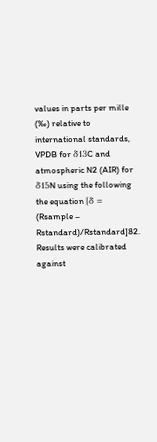values in parts per mille (‰) relative to international standards, VPDB for δ13C and atmospheric N2 (AIR) for δ15N using the following the equation [δ = (Rsample – Rstandard)/Rstandard]82. Results were calibrated against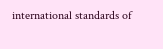international standards of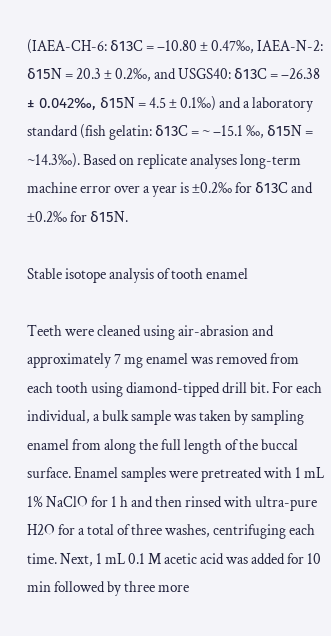(IAEA-CH-6: δ13C = −10.80 ± 0.47‰, IAEA-N-2: δ15N = 20.3 ± 0.2‰, and USGS40: δ13C = −26.38 ± 0.042‰, δ15N = 4.5 ± 0.1‰) and a laboratory standard (fish gelatin: δ13C = ~ −15.1 ‰, δ15N = ~14.3‰). Based on replicate analyses long-term machine error over a year is ±0.2‰ for δ13C and ±0.2‰ for δ15N.

Stable isotope analysis of tooth enamel

Teeth were cleaned using air-abrasion and approximately 7 mg enamel was removed from each tooth using diamond-tipped drill bit. For each individual, a bulk sample was taken by sampling enamel from along the full length of the buccal surface. Enamel samples were pretreated with 1 mL 1% NaClO for 1 h and then rinsed with ultra-pure H2O for a total of three washes, centrifuging each time. Next, 1 mL 0.1 M acetic acid was added for 10 min followed by three more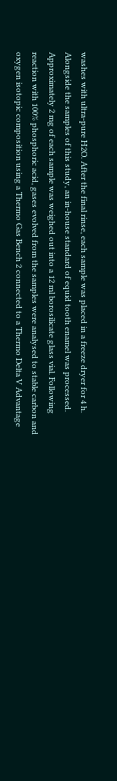washes with ultra-pure H2O. After the final rinse, each sample was placed in a freeze dryer for 4 h. Alongside the samples of this study, an in-house standard of equid tooth enamel was processed. Approximately 2 mg of each sample was weighed out into a 12 ml borosilicate glass vial. Following reaction with 100% phosphoric acid, gases evolved from the samples were analysed to stable carbon and oxygen isotopic composition using a Thermo Gas Bench 2 connected to a Thermo Delta V Advantage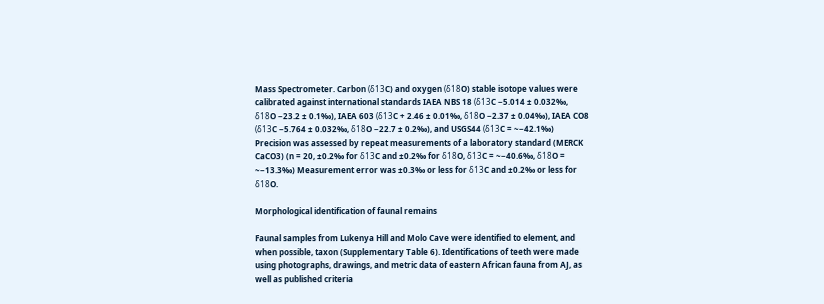Mass Spectrometer. Carbon (δ13C) and oxygen (δ18O) stable isotope values were calibrated against international standards IAEA NBS 18 (δ13C −5.014 ± 0.032‰, δ18O −23.2 ± 0.1‰), IAEA 603 (δ13C + 2.46 ± 0.01‰, δ18O −2.37 ± 0.04‰), IAEA CO8 (δ13C −5.764 ± 0.032‰, δ18O −22.7 ± 0.2‰), and USGS44 (δ13C = ~−42.1‰) Precision was assessed by repeat measurements of a laboratory standard (MERCK CaCO3) (n = 20, ±0.2‰ for δ13C and ±0.2‰ for δ18O, δ13C = ~−40.6‰, δ18O = ~−13.3‰) Measurement error was ±0.3‰ or less for δ13C and ±0.2‰ or less for δ18O.

Morphological identification of faunal remains

Faunal samples from Lukenya Hill and Molo Cave were identified to element, and when possible, taxon (Supplementary Table 6). Identifications of teeth were made using photographs, drawings, and metric data of eastern African fauna from AJ, as well as published criteria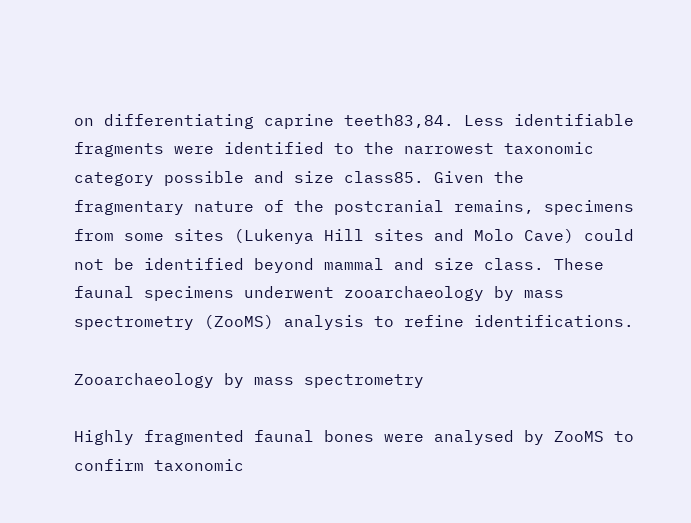on differentiating caprine teeth83,84. Less identifiable fragments were identified to the narrowest taxonomic category possible and size class85. Given the fragmentary nature of the postcranial remains, specimens from some sites (Lukenya Hill sites and Molo Cave) could not be identified beyond mammal and size class. These faunal specimens underwent zooarchaeology by mass spectrometry (ZooMS) analysis to refine identifications.

Zooarchaeology by mass spectrometry

Highly fragmented faunal bones were analysed by ZooMS to confirm taxonomic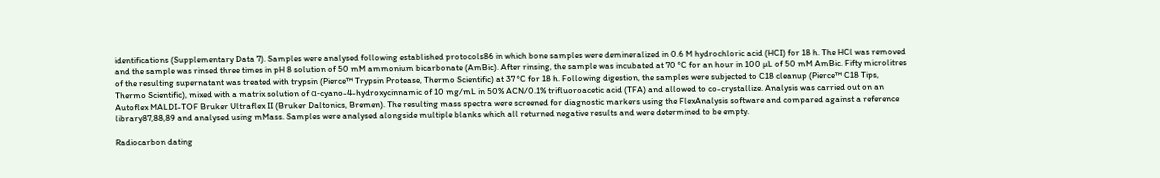identifications (Supplementary Data 7). Samples were analysed following established protocols86 in which bone samples were demineralized in 0.6 M hydrochloric acid (HCI) for 18 h. The HCl was removed and the sample was rinsed three times in pH 8 solution of 50 mM ammonium bicarbonate (AmBic). After rinsing, the sample was incubated at 70 °C for an hour in 100 µL of 50 mM AmBic. Fifty microlitres of the resulting supernatant was treated with trypsin (Pierce™ Trypsin Protease, Thermo Scientific) at 37 °C for 18 h. Following digestion, the samples were subjected to C18 cleanup (Pierce™ C18 Tips, Thermo Scientific), mixed with a matrix solution of α-cyano-4-hydroxycinnamic of 10 mg/mL in 50% ACN/0.1% trifluoroacetic acid (TFA) and allowed to co-crystallize. Analysis was carried out on an Autoflex MALDI-TOF Bruker Ultraflex II (Bruker Daltonics, Bremen). The resulting mass spectra were screened for diagnostic markers using the FlexAnalysis software and compared against a reference library87,88,89 and analysed using mMass. Samples were analysed alongside multiple blanks which all returned negative results and were determined to be empty.

Radiocarbon dating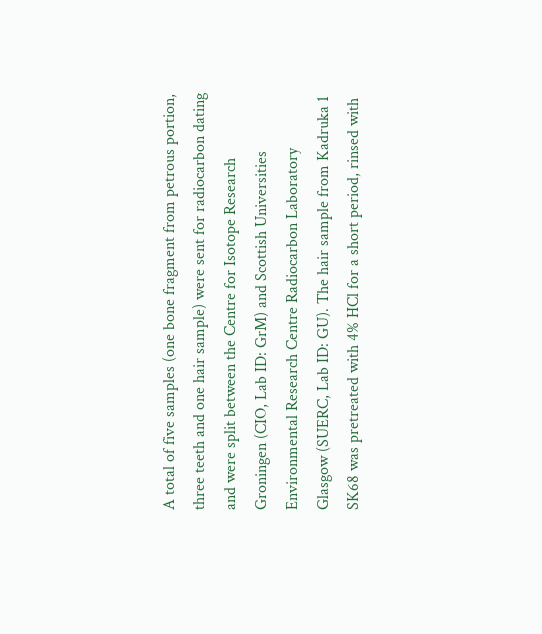A total of five samples (one bone fragment from petrous portion, three teeth and one hair sample) were sent for radiocarbon dating and were split between the Centre for Isotope Research Groningen (CIO, Lab ID: GrM) and Scottish Universities Environmental Research Centre Radiocarbon Laboratory Glasgow (SUERC, Lab ID: GU). The hair sample from Kadruka 1 SK68 was pretreated with 4% HCl for a short period, rinsed with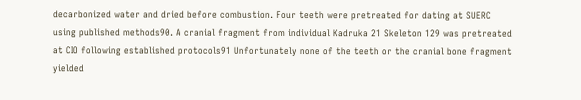decarbonized water and dried before combustion. Four teeth were pretreated for dating at SUERC using published methods90. A cranial fragment from individual Kadruka 21 Skeleton 129 was pretreated at CIO following established protocols91 Unfortunately none of the teeth or the cranial bone fragment yielded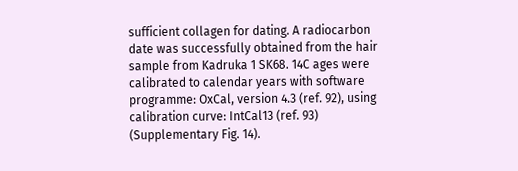sufficient collagen for dating. A radiocarbon date was successfully obtained from the hair sample from Kadruka 1 SK68. 14C ages were calibrated to calendar years with software programme: OxCal, version 4.3 (ref. 92), using calibration curve: IntCal13 (ref. 93) (Supplementary Fig. 14).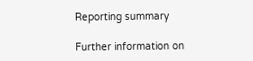Reporting summary

Further information on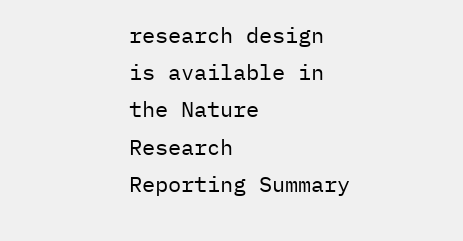research design is available in the Nature Research Reporting Summary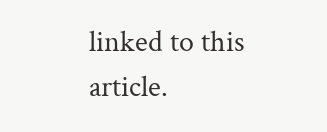linked to this article.